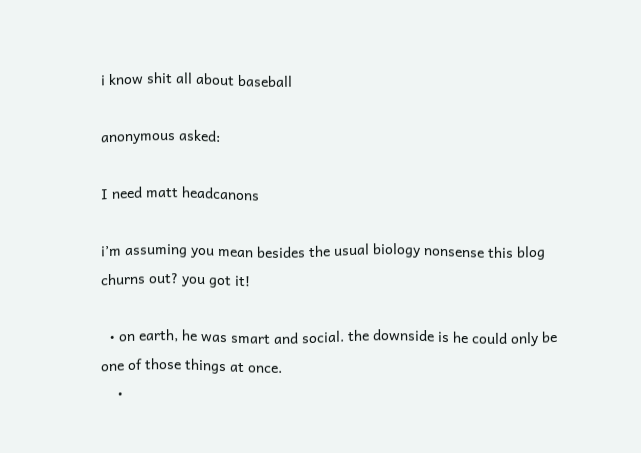i know shit all about baseball

anonymous asked:

I need matt headcanons

i’m assuming you mean besides the usual biology nonsense this blog churns out? you got it!

  • on earth, he was smart and social. the downside is he could only be one of those things at once.
    •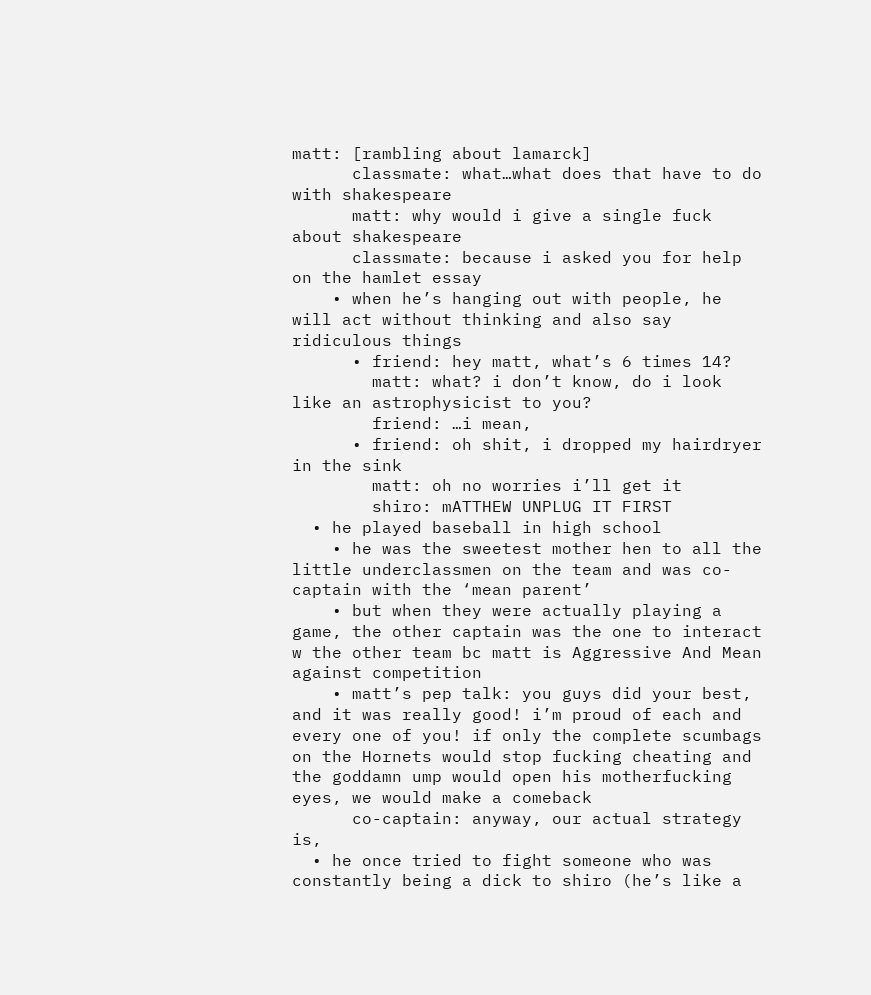matt: [rambling about lamarck]
      classmate: what…what does that have to do with shakespeare
      matt: why would i give a single fuck about shakespeare
      classmate: because i asked you for help on the hamlet essay
    • when he’s hanging out with people, he will act without thinking and also say ridiculous things
      • friend: hey matt, what’s 6 times 14?
        matt: what? i don’t know, do i look like an astrophysicist to you?
        friend: …i mean,
      • friend: oh shit, i dropped my hairdryer in the sink
        matt: oh no worries i’ll get it
        shiro: mATTHEW UNPLUG IT FIRST
  • he played baseball in high school
    • he was the sweetest mother hen to all the little underclassmen on the team and was co-captain with the ‘mean parent’
    • but when they were actually playing a game, the other captain was the one to interact w the other team bc matt is Aggressive And Mean against competition
    • matt’s pep talk: you guys did your best, and it was really good! i’m proud of each and every one of you! if only the complete scumbags on the Hornets would stop fucking cheating and the goddamn ump would open his motherfucking eyes, we would make a comeback
      co-captain: anyway, our actual strategy is,
  • he once tried to fight someone who was constantly being a dick to shiro (he’s like a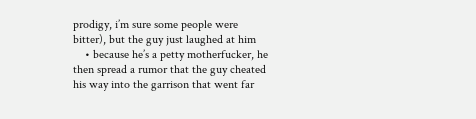prodigy, i’m sure some people were bitter), but the guy just laughed at him
    • because he’s a petty motherfucker, he then spread a rumor that the guy cheated his way into the garrison that went far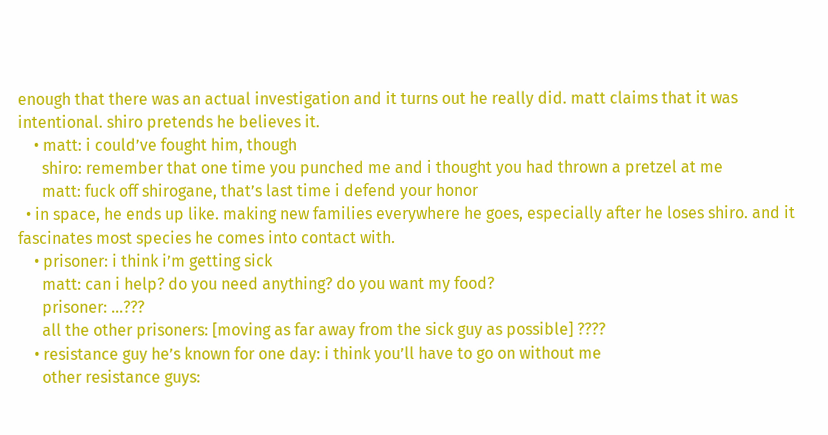enough that there was an actual investigation and it turns out he really did. matt claims that it was intentional. shiro pretends he believes it.
    • matt: i could’ve fought him, though
      shiro: remember that one time you punched me and i thought you had thrown a pretzel at me
      matt: fuck off shirogane, that’s last time i defend your honor
  • in space, he ends up like. making new families everywhere he goes, especially after he loses shiro. and it fascinates most species he comes into contact with.
    • prisoner: i think i’m getting sick
      matt: can i help? do you need anything? do you want my food?
      prisoner: …???
      all the other prisoners: [moving as far away from the sick guy as possible] ????
    • resistance guy he’s known for one day: i think you’ll have to go on without me
      other resistance guys: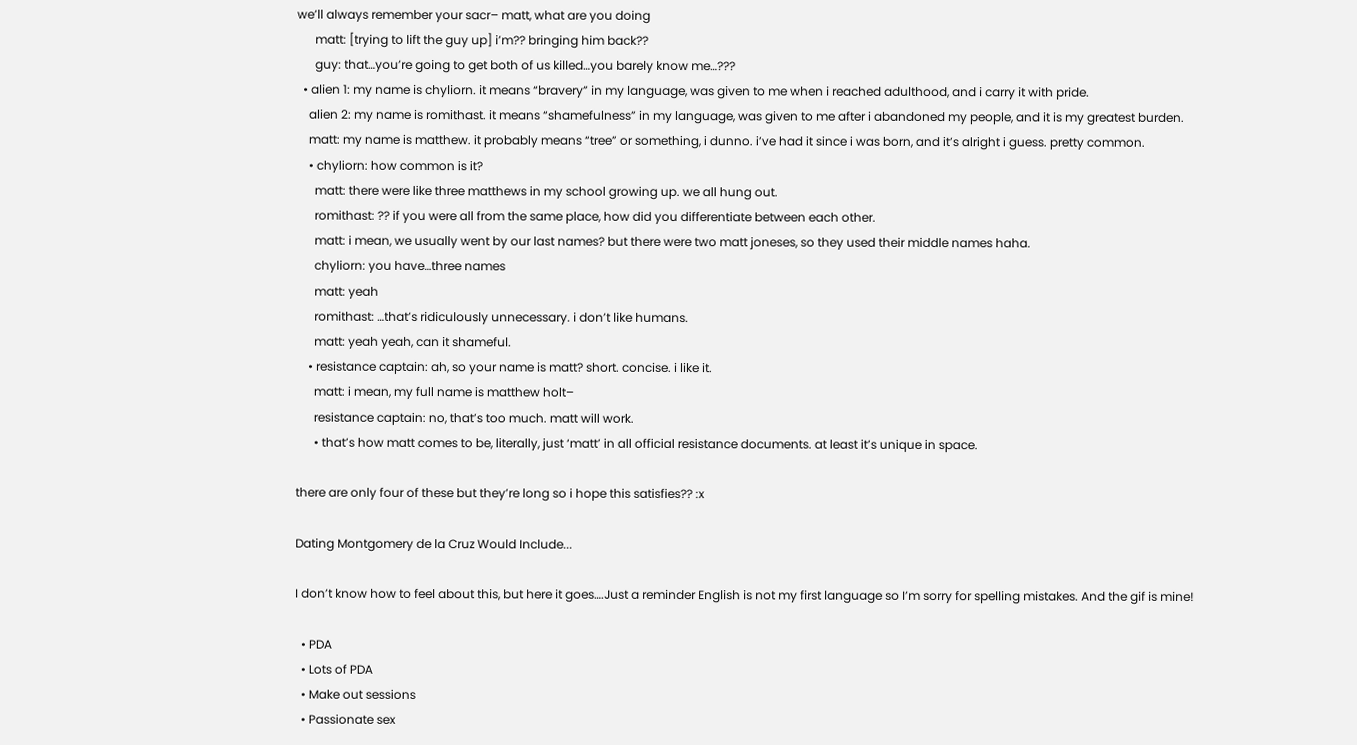we’ll always remember your sacr– matt, what are you doing
      matt: [trying to lift the guy up] i’m?? bringing him back??
      guy: that…you’re going to get both of us killed…you barely know me…???
  • alien 1: my name is chyliorn. it means “bravery” in my language, was given to me when i reached adulthood, and i carry it with pride.
    alien 2: my name is romithast. it means “shamefulness” in my language, was given to me after i abandoned my people, and it is my greatest burden.
    matt: my name is matthew. it probably means “tree” or something, i dunno. i’ve had it since i was born, and it’s alright i guess. pretty common.
    • chyliorn: how common is it?
      matt: there were like three matthews in my school growing up. we all hung out.
      romithast: ?? if you were all from the same place, how did you differentiate between each other.
      matt: i mean, we usually went by our last names? but there were two matt joneses, so they used their middle names haha.
      chyliorn: you have…three names
      matt: yeah
      romithast: …that’s ridiculously unnecessary. i don’t like humans.
      matt: yeah yeah, can it shameful.
    • resistance captain: ah, so your name is matt? short. concise. i like it.
      matt: i mean, my full name is matthew holt–
      resistance captain: no, that’s too much. matt will work.
      • that’s how matt comes to be, literally, just ‘matt’ in all official resistance documents. at least it’s unique in space.

there are only four of these but they’re long so i hope this satisfies?? :x

Dating Montgomery de la Cruz Would Include...

I don’t know how to feel about this, but here it goes….Just a reminder English is not my first language so I’m sorry for spelling mistakes. And the gif is mine!

  • PDA
  • Lots of PDA
  • Make out sessions
  • Passionate sex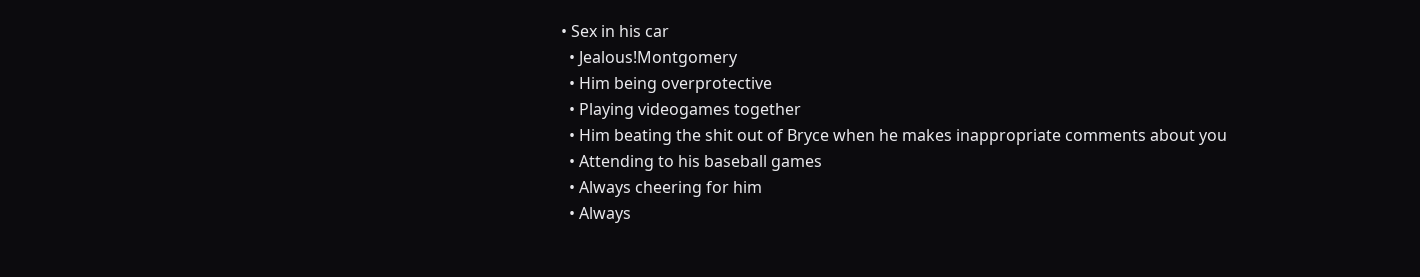• Sex in his car
  • Jealous!Montgomery
  • Him being overprotective
  • Playing videogames together
  • Him beating the shit out of Bryce when he makes inappropriate comments about you
  • Attending to his baseball games
  • Always cheering for him
  • Always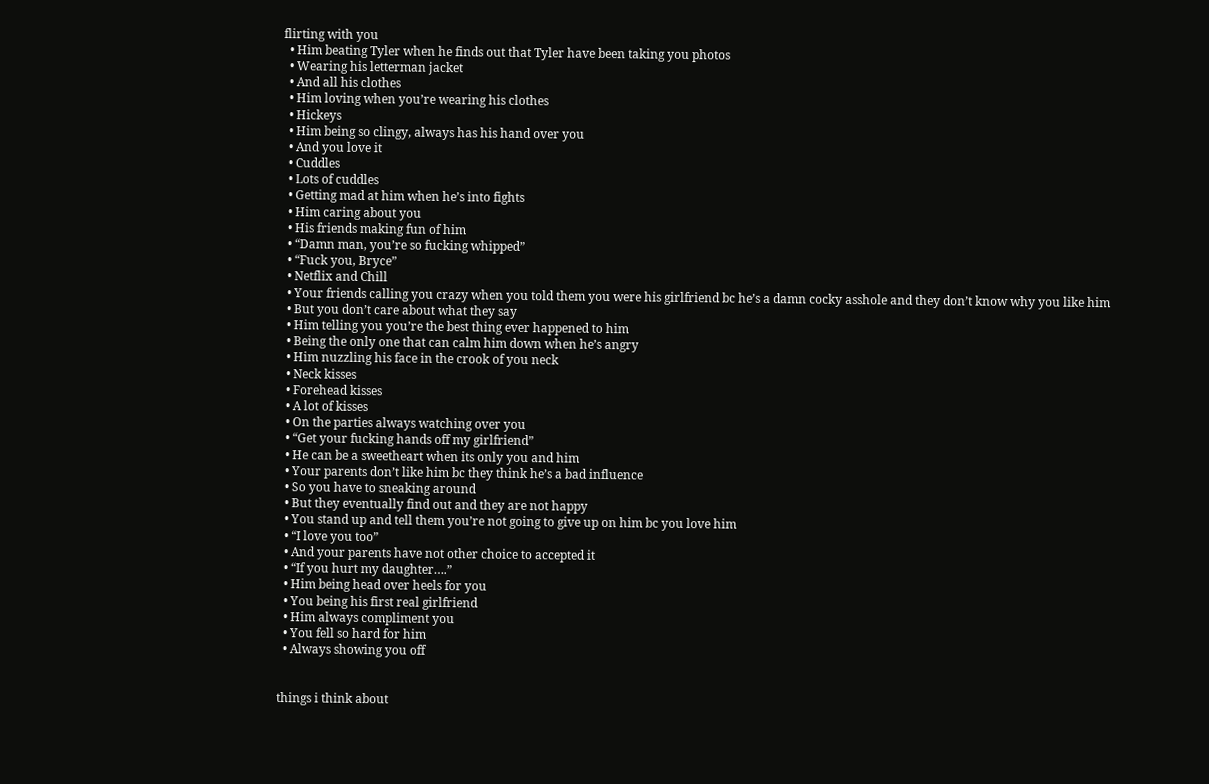flirting with you
  • Him beating Tyler when he finds out that Tyler have been taking you photos
  • Wearing his letterman jacket
  • And all his clothes
  • Him loving when you’re wearing his clothes
  • Hickeys
  • Him being so clingy, always has his hand over you
  • And you love it
  • Cuddles
  • Lots of cuddles
  • Getting mad at him when he’s into fights
  • Him caring about you
  • His friends making fun of him
  • “Damn man, you’re so fucking whipped”
  • “Fuck you, Bryce”
  • Netflix and Chill
  • Your friends calling you crazy when you told them you were his girlfriend bc he’s a damn cocky asshole and they don’t know why you like him
  • But you don’t care about what they say
  • Him telling you you’re the best thing ever happened to him
  • Being the only one that can calm him down when he’s angry
  • Him nuzzling his face in the crook of you neck
  • Neck kisses
  • Forehead kisses
  • A lot of kisses
  • On the parties always watching over you
  • “Get your fucking hands off my girlfriend”
  • He can be a sweetheart when its only you and him
  • Your parents don’t like him bc they think he’s a bad influence
  • So you have to sneaking around
  • But they eventually find out and they are not happy
  • You stand up and tell them you’re not going to give up on him bc you love him
  • “I love you too”
  • And your parents have not other choice to accepted it
  • “If you hurt my daughter….”
  • Him being head over heels for you
  • You being his first real girlfriend
  • Him always compliment you
  • You fell so hard for him
  • Always showing you off


things i think about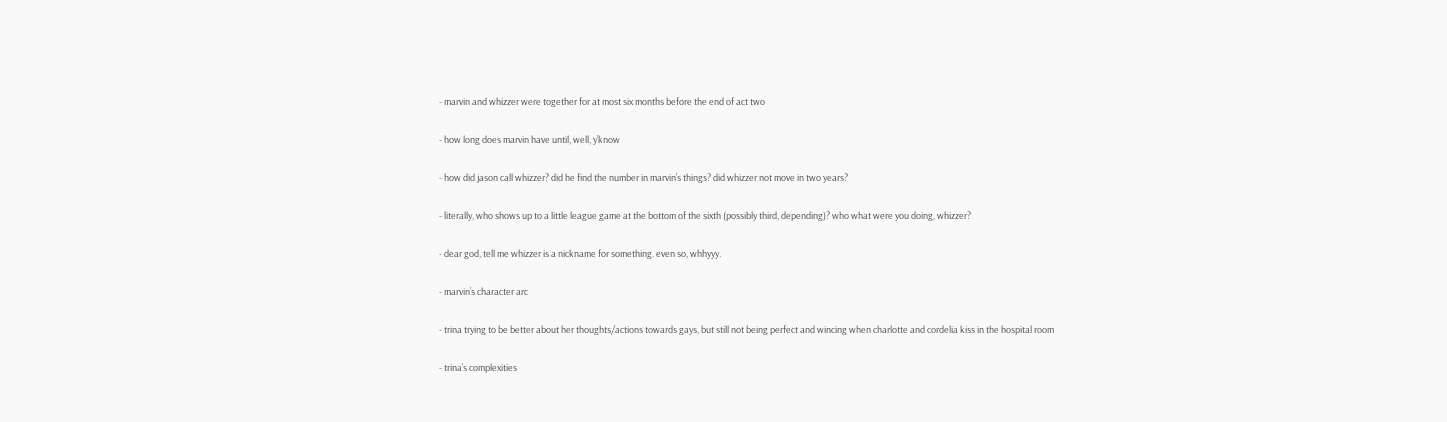- marvin and whizzer were together for at most six months before the end of act two

- how long does marvin have until, well, y’know

- how did jason call whizzer? did he find the number in marvin’s things? did whizzer not move in two years?

- literally, who shows up to a little league game at the bottom of the sixth (possibly third, depending)? who what were you doing, whizzer?

- dear god, tell me whizzer is a nickname for something. even so, whhyyy.

- marvin’s character arc

- trina trying to be better about her thoughts/actions towards gays, but still not being perfect and wincing when charlotte and cordelia kiss in the hospital room

- trina’s complexities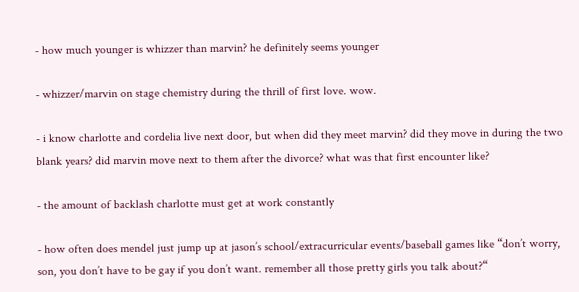- how much younger is whizzer than marvin? he definitely seems younger

- whizzer/marvin on stage chemistry during the thrill of first love. wow.

- i know charlotte and cordelia live next door, but when did they meet marvin? did they move in during the two blank years? did marvin move next to them after the divorce? what was that first encounter like?

- the amount of backlash charlotte must get at work constantly

- how often does mendel just jump up at jason’s school/extracurricular events/baseball games like “don’t worry, son, you don’t have to be gay if you don’t want. remember all those pretty girls you talk about?“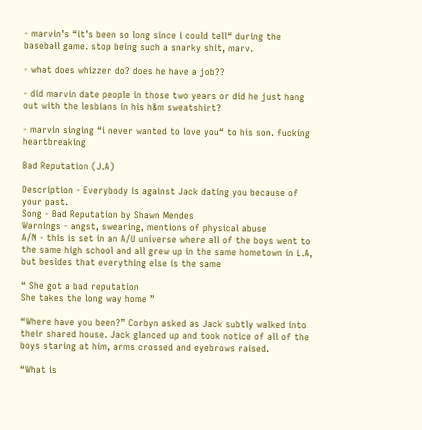- marvin’s “it’s been so long since i could tell“ during the baseball game. stop being such a snarky shit, marv.

- what does whizzer do? does he have a job??

- did marvin date people in those two years or did he just hang out with the lesbians in his h&m sweatshirt?

- marvin singing “i never wanted to love you“ to his son. fucking heartbreaking

Bad Reputation (J.A)

Description - Everybody is against Jack dating you because of your past.
Song - Bad Reputation by Shawn Mendes
Warnings - angst, swearing, mentions of physical abuse
A/N - this is set in an A/U universe where all of the boys went to the same high school and all grew up in the same hometown in L.A, but besides that everything else is the same

“ She got a bad reputation
She takes the long way home ”

“Where have you been?” Corbyn asked as Jack subtly walked into their shared house. Jack glanced up and took notice of all of the boys staring at him, arms crossed and eyebrows raised.

“What is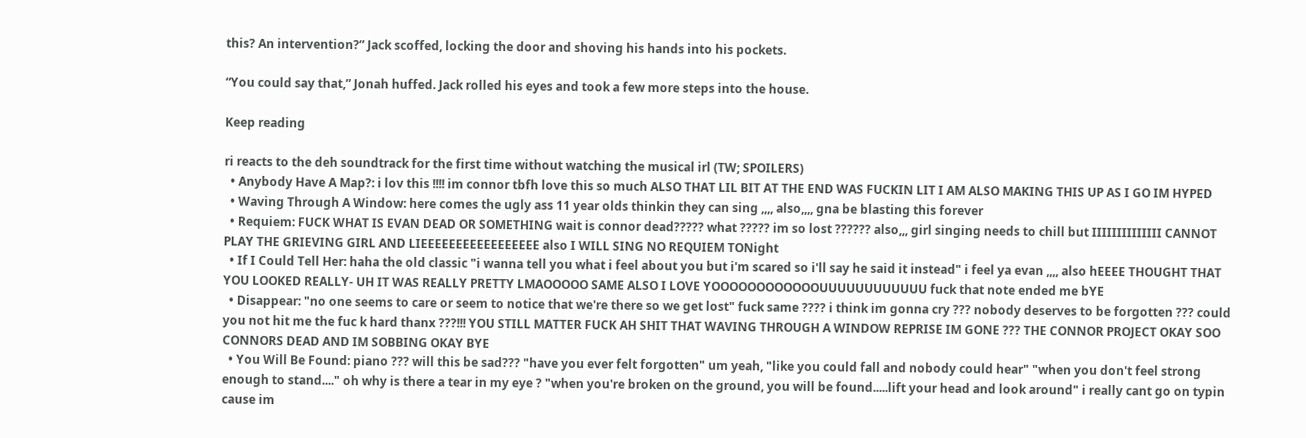this? An intervention?” Jack scoffed, locking the door and shoving his hands into his pockets.

“You could say that,” Jonah huffed. Jack rolled his eyes and took a few more steps into the house.

Keep reading

ri reacts to the deh soundtrack for the first time without watching the musical irl (TW; SPOILERS)
  • Anybody Have A Map?: i lov this !!!! im connor tbfh love this so much ALSO THAT LIL BIT AT THE END WAS FUCKIN LIT I AM ALSO MAKING THIS UP AS I GO IM HYPED
  • Waving Through A Window: here comes the ugly ass 11 year olds thinkin they can sing ,,,, also,,,, gna be blasting this forever
  • Requiem: FUCK WHAT IS EVAN DEAD OR SOMETHING wait is connor dead????? what ????? im so lost ?????? also,,, girl singing needs to chill but IIIIIIIIIIIIII CANNOT PLAY THE GRIEVING GIRL AND LIEEEEEEEEEEEEEEEEE also I WILL SING NO REQUIEM TONight
  • If I Could Tell Her: haha the old classic "i wanna tell you what i feel about you but i'm scared so i'll say he said it instead" i feel ya evan ,,,, also hEEEE THOUGHT THAT YOU LOOKED REALLY- UH IT WAS REALLY PRETTY LMAOOOOO SAME ALSO I LOVE YOOOOOOOOOOOOUUUUUUUUUUUU fuck that note ended me bYE
  • Disappear: "no one seems to care or seem to notice that we're there so we get lost" fuck same ???? i think im gonna cry ??? nobody deserves to be forgotten ??? could you not hit me the fuc k hard thanx ???!!! YOU STILL MATTER FUCK AH SHIT THAT WAVING THROUGH A WINDOW REPRISE IM GONE ??? THE CONNOR PROJECT OKAY SOO CONNORS DEAD AND IM SOBBING OKAY BYE
  • You Will Be Found: piano ??? will this be sad??? "have you ever felt forgotten" um yeah, "like you could fall and nobody could hear" "when you don't feel strong enough to stand...." oh why is there a tear in my eye ? "when you're broken on the ground, you will be found.....lift your head and look around" i really cant go on typin cause im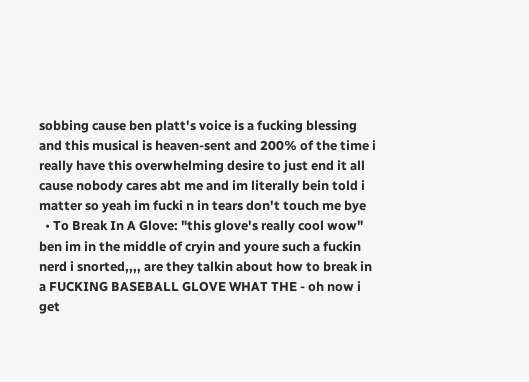sobbing cause ben platt's voice is a fucking blessing and this musical is heaven-sent and 200% of the time i really have this overwhelming desire to just end it all cause nobody cares abt me and im literally bein told i matter so yeah im fucki n in tears don't touch me bye
  • To Break In A Glove: "this glove's really cool wow" ben im in the middle of cryin and youre such a fuckin nerd i snorted,,,, are they talkin about how to break in a FUCKING BASEBALL GLOVE WHAT THE - oh now i get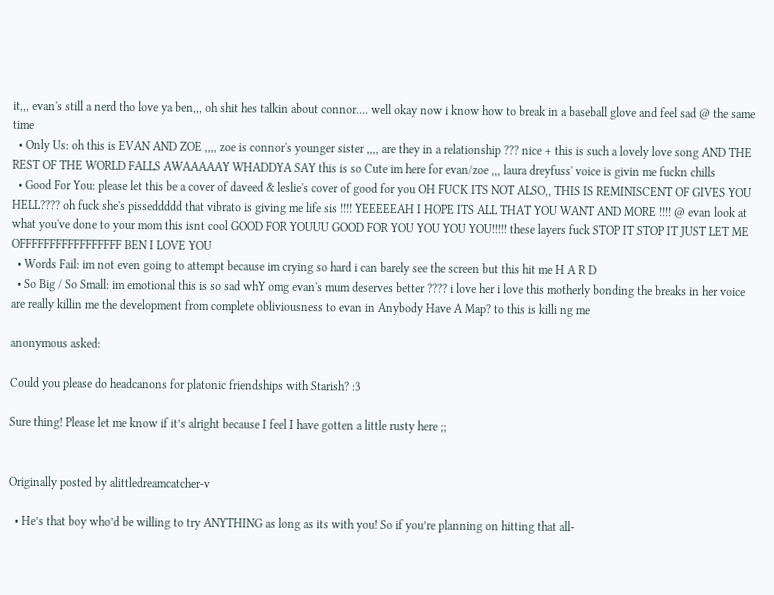it,,, evan's still a nerd tho love ya ben,,, oh shit hes talkin about connor.... well okay now i know how to break in a baseball glove and feel sad @ the same time
  • Only Us: oh this is EVAN AND ZOE ,,,, zoe is connor's younger sister ,,,, are they in a relationship ??? nice + this is such a lovely love song AND THE REST OF THE WORLD FALLS AWAAAAAY WHADDYA SAY this is so Cute im here for evan/zoe ,,, laura dreyfuss' voice is givin me fuckn chills
  • Good For You: please let this be a cover of daveed & leslie's cover of good for you OH FUCK ITS NOT ALSO,, THIS IS REMINISCENT OF GIVES YOU HELL???? oh fuck she's pisseddddd that vibrato is giving me life sis !!!! YEEEEEAH I HOPE ITS ALL THAT YOU WANT AND MORE !!!! @ evan look at what you've done to your mom this isnt cool GOOD FOR YOUUU GOOD FOR YOU YOU YOU YOU!!!!! these layers fuck STOP IT STOP IT JUST LET ME OFFFFFFFFFFFFFFFFF BEN I LOVE YOU
  • Words Fail: im not even going to attempt because im crying so hard i can barely see the screen but this hit me H A R D
  • So Big / So Small: im emotional this is so sad whY omg evan's mum deserves better ???? i love her i love this motherly bonding the breaks in her voice are really killin me the development from complete obliviousness to evan in Anybody Have A Map? to this is killi ng me

anonymous asked:

Could you please do headcanons for platonic friendships with Starish? :3

Sure thing! Please let me know if it’s alright because I feel I have gotten a little rusty here ;;


Originally posted by alittledreamcatcher-v

  • He’s that boy who’d be willing to try ANYTHING as long as its with you! So if you’re planning on hitting that all-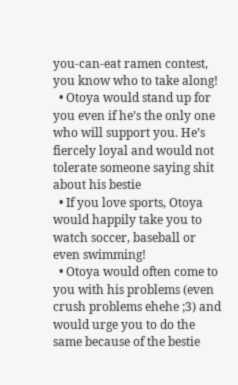you-can-eat ramen contest, you know who to take along!
  • Otoya would stand up for you even if he’s the only one who will support you. He’s fiercely loyal and would not tolerate someone saying shit about his bestie
  • If you love sports, Otoya would happily take you to watch soccer, baseball or even swimming!
  • Otoya would often come to you with his problems (even crush problems ehehe ;3) and would urge you to do the same because of the bestie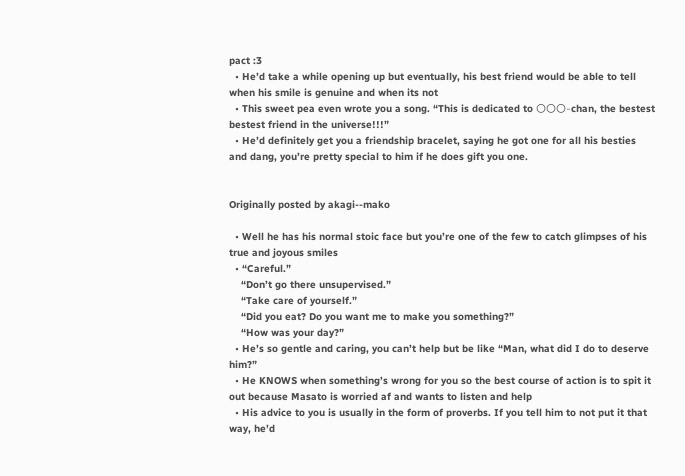pact :3
  • He’d take a while opening up but eventually, his best friend would be able to tell when his smile is genuine and when its not
  • This sweet pea even wrote you a song. “This is dedicated to 〇〇〇-chan, the bestest bestest friend in the universe!!!”
  • He’d definitely get you a friendship bracelet, saying he got one for all his besties and dang, you’re pretty special to him if he does gift you one.


Originally posted by akagi--mako

  • Well he has his normal stoic face but you’re one of the few to catch glimpses of his true and joyous smiles
  • “Careful.”
    “Don’t go there unsupervised.”
    “Take care of yourself.”
    “Did you eat? Do you want me to make you something?”
    “How was your day?”
  • He’s so gentle and caring, you can’t help but be like “Man, what did I do to deserve him?”
  • He KNOWS when something’s wrong for you so the best course of action is to spit it out because Masato is worried af and wants to listen and help
  • His advice to you is usually in the form of proverbs. If you tell him to not put it that way, he’d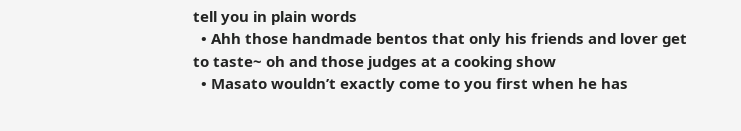tell you in plain words
  • Ahh those handmade bentos that only his friends and lover get to taste~ oh and those judges at a cooking show
  • Masato wouldn’t exactly come to you first when he has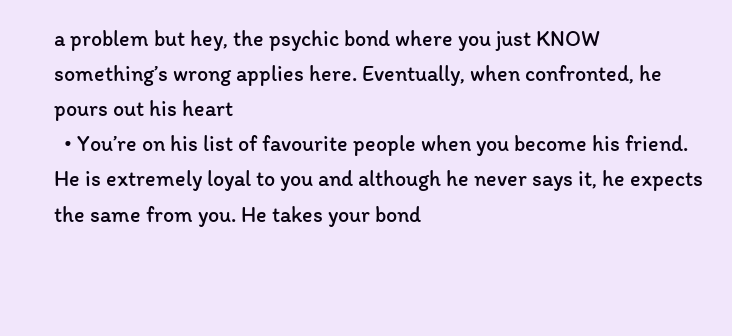a problem but hey, the psychic bond where you just KNOW something’s wrong applies here. Eventually, when confronted, he pours out his heart
  • You’re on his list of favourite people when you become his friend. He is extremely loyal to you and although he never says it, he expects the same from you. He takes your bond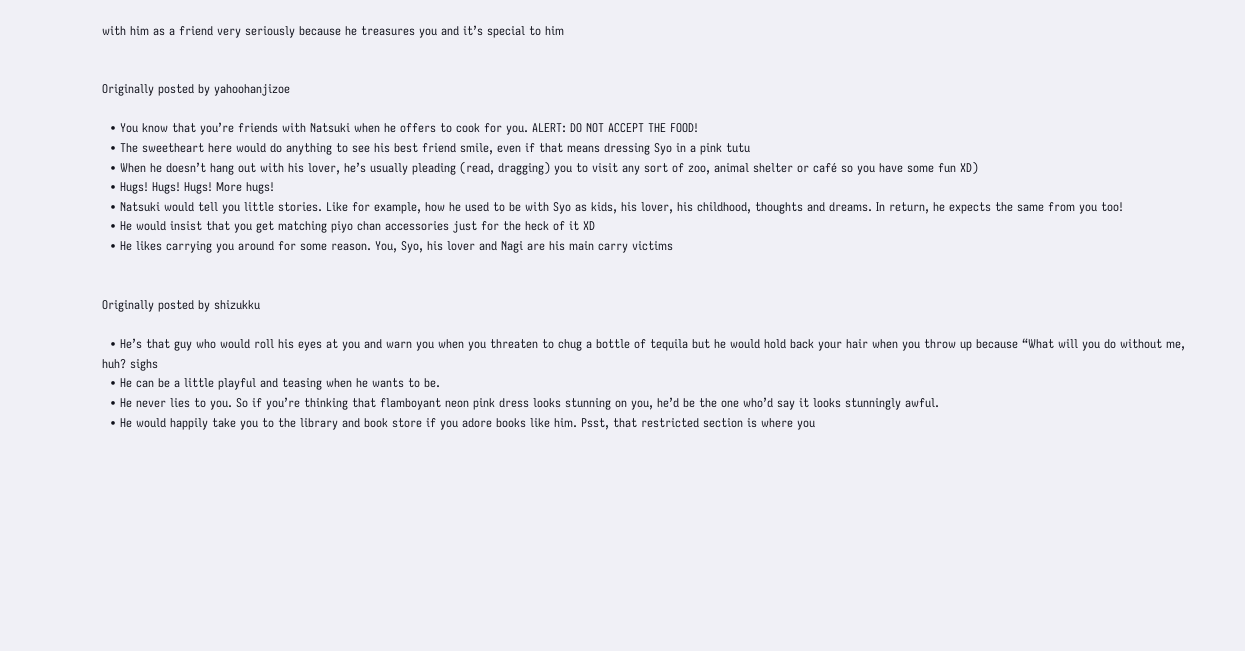with him as a friend very seriously because he treasures you and it’s special to him


Originally posted by yahoohanjizoe

  • You know that you’re friends with Natsuki when he offers to cook for you. ALERT: DO NOT ACCEPT THE FOOD!
  • The sweetheart here would do anything to see his best friend smile, even if that means dressing Syo in a pink tutu
  • When he doesn’t hang out with his lover, he’s usually pleading (read, dragging) you to visit any sort of zoo, animal shelter or café so you have some fun XD)
  • Hugs! Hugs! Hugs! More hugs!
  • Natsuki would tell you little stories. Like for example, how he used to be with Syo as kids, his lover, his childhood, thoughts and dreams. In return, he expects the same from you too!
  • He would insist that you get matching piyo chan accessories just for the heck of it XD
  • He likes carrying you around for some reason. You, Syo, his lover and Nagi are his main carry victims


Originally posted by shizukku

  • He’s that guy who would roll his eyes at you and warn you when you threaten to chug a bottle of tequila but he would hold back your hair when you throw up because “What will you do without me, huh? sighs
  • He can be a little playful and teasing when he wants to be.
  • He never lies to you. So if you’re thinking that flamboyant neon pink dress looks stunning on you, he’d be the one who’d say it looks stunningly awful.
  • He would happily take you to the library and book store if you adore books like him. Psst, that restricted section is where you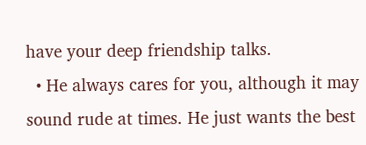have your deep friendship talks.
  • He always cares for you, although it may sound rude at times. He just wants the best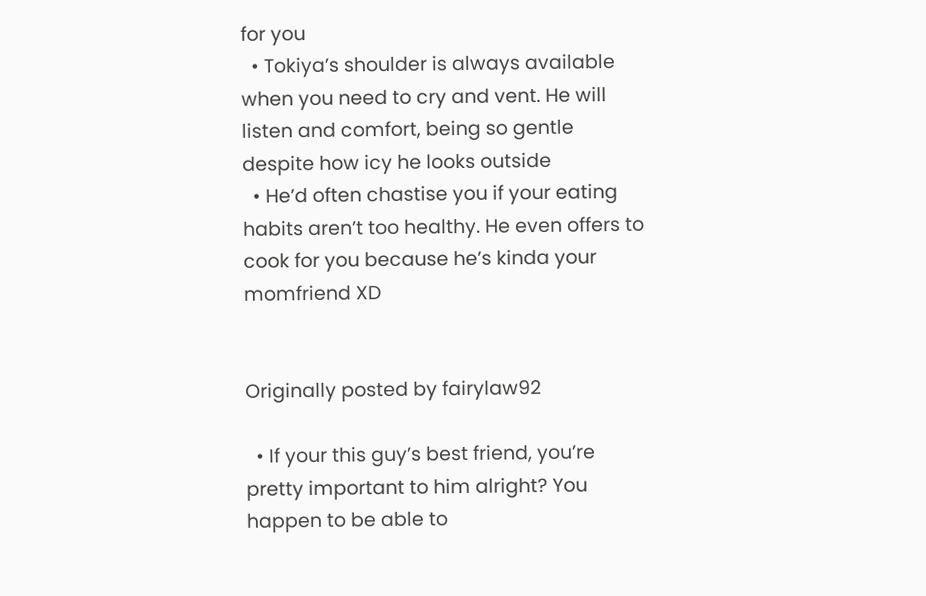for you
  • Tokiya’s shoulder is always available when you need to cry and vent. He will listen and comfort, being so gentle despite how icy he looks outside
  • He’d often chastise you if your eating habits aren’t too healthy. He even offers to cook for you because he’s kinda your momfriend XD


Originally posted by fairylaw92

  • If your this guy’s best friend, you’re pretty important to him alright? You happen to be able to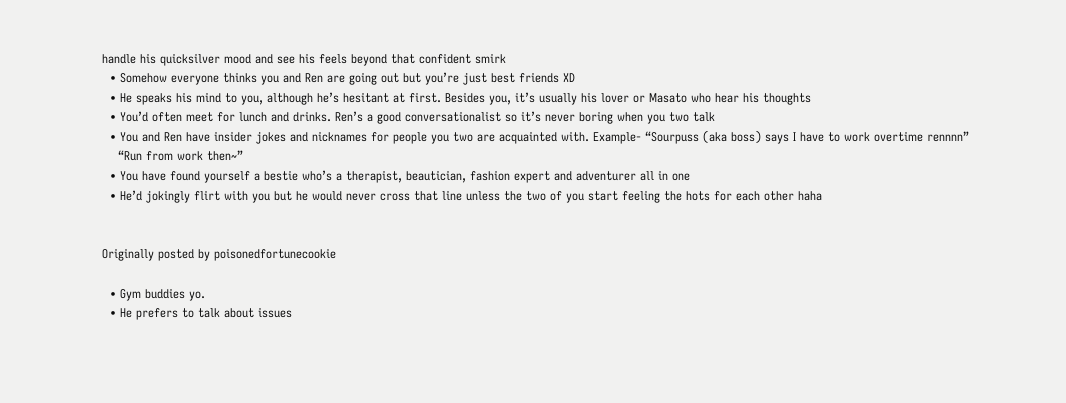handle his quicksilver mood and see his feels beyond that confident smirk
  • Somehow everyone thinks you and Ren are going out but you’re just best friends XD
  • He speaks his mind to you, although he’s hesitant at first. Besides you, it’s usually his lover or Masato who hear his thoughts
  • You’d often meet for lunch and drinks. Ren’s a good conversationalist so it’s never boring when you two talk
  • You and Ren have insider jokes and nicknames for people you two are acquainted with. Example- “Sourpuss (aka boss) says I have to work overtime rennnn”
    “Run from work then~”
  • You have found yourself a bestie who’s a therapist, beautician, fashion expert and adventurer all in one
  • He’d jokingly flirt with you but he would never cross that line unless the two of you start feeling the hots for each other haha


Originally posted by poisonedfortunecookie

  • Gym buddies yo.
  • He prefers to talk about issues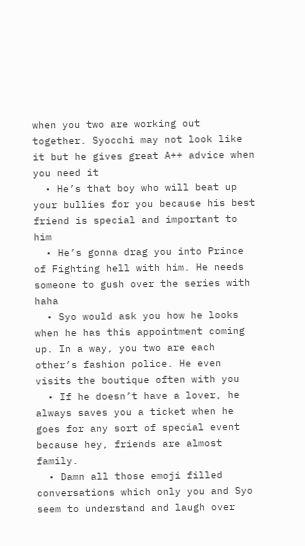when you two are working out together. Syocchi may not look like it but he gives great A++ advice when you need it
  • He’s that boy who will beat up your bullies for you because his best friend is special and important to him
  • He’s gonna drag you into Prince of Fighting hell with him. He needs someone to gush over the series with haha
  • Syo would ask you how he looks when he has this appointment coming up. In a way, you two are each other’s fashion police. He even visits the boutique often with you
  • If he doesn’t have a lover, he always saves you a ticket when he goes for any sort of special event because hey, friends are almost family.
  • Damn all those emoji filled conversations which only you and Syo seem to understand and laugh over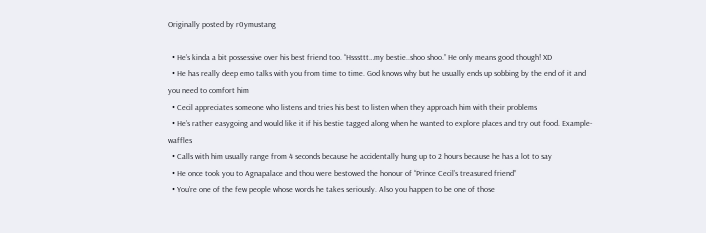Originally posted by r0ymustang

  • He’s kinda a bit possessive over his best friend too. “Hsssttt…my bestie..shoo shoo.” He only means good though! XD
  • He has really deep emo talks with you from time to time. God knows why but he usually ends up sobbing by the end of it and you need to comfort him
  • Cecil appreciates someone who listens and tries his best to listen when they approach him with their problems
  • He’s rather easygoing and would like it if his bestie tagged along when he wanted to explore places and try out food. Example- waffles
  • Calls with him usually range from 4 seconds because he accidentally hung up to 2 hours because he has a lot to say
  • He once took you to Agnapalace and thou were bestowed the honour of “Prince Cecil’s treasured friend”
  • You’re one of the few people whose words he takes seriously. Also you happen to be one of those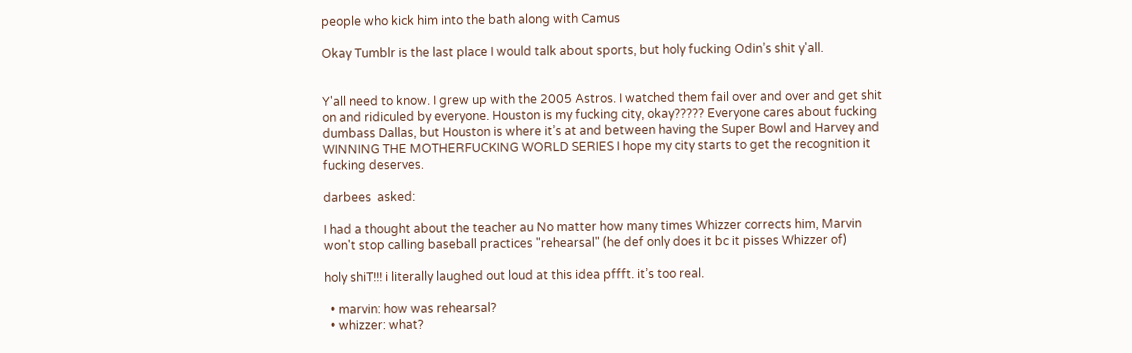people who kick him into the bath along with Camus

Okay Tumblr is the last place I would talk about sports, but holy fucking Odin’s shit y'all.


Y'all need to know. I grew up with the 2005 Astros. I watched them fail over and over and get shit on and ridiculed by everyone. Houston is my fucking city, okay????? Everyone cares about fucking dumbass Dallas, but Houston is where it’s at and between having the Super Bowl and Harvey and WINNING THE MOTHERFUCKING WORLD SERIES I hope my city starts to get the recognition it fucking deserves.

darbees  asked:

I had a thought about the teacher au No matter how many times Whizzer corrects him, Marvin won't stop calling baseball practices "rehearsal" (he def only does it bc it pisses Whizzer of)

holy shiT!!! i literally laughed out loud at this idea pffft. it’s too real.

  • marvin: how was rehearsal?
  • whizzer: what?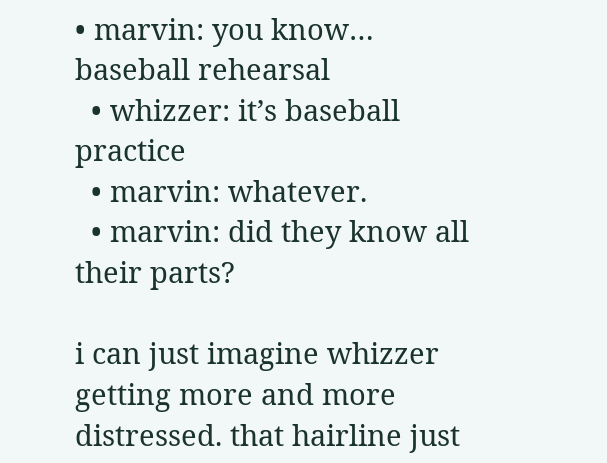• marvin: you know… baseball rehearsal
  • whizzer: it’s baseball practice
  • marvin: whatever.
  • marvin: did they know all their parts?

i can just imagine whizzer getting more and more distressed. that hairline just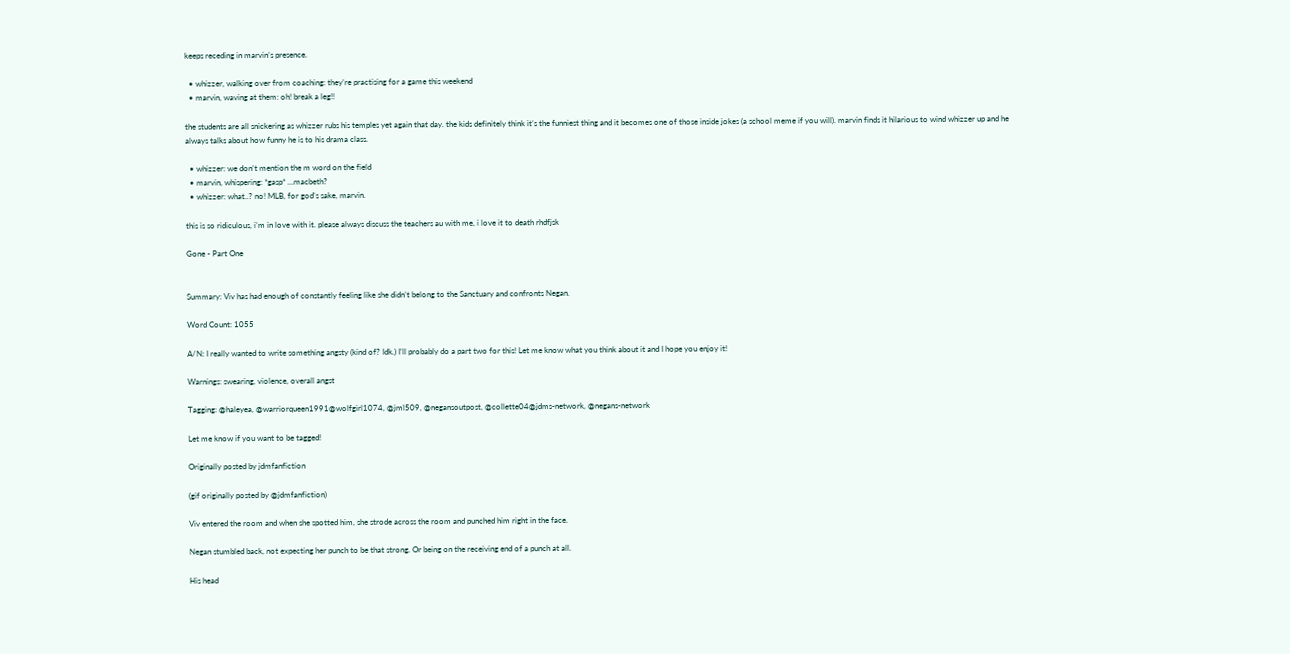keeps receding in marvin’s presence.

  • whizzer, walking over from coaching: they’re practising for a game this weekend
  • marvin, waving at them: oh! break a leg!!

the students are all snickering as whizzer rubs his temples yet again that day. the kids definitely think it’s the funniest thing and it becomes one of those inside jokes (a school meme if you will). marvin finds it hilarious to wind whizzer up and he always talks about how funny he is to his drama class.

  • whizzer: we don’t mention the m word on the field
  • marvin, whispering: *gasp* …macbeth?
  • whizzer: what..? no! MLB, for god’s sake, marvin.

this is so ridiculous, i’m in love with it. please always discuss the teachers au with me, i love it to death rhdfjsk

Gone - Part One


Summary: Viv has had enough of constantly feeling like she didn’t belong to the Sanctuary and confronts Negan.

Word Count: 1055

A/N: I really wanted to write something angsty (kind of? Idk.) I’ll probably do a part two for this! Let me know what you think about it and I hope you enjoy it!

Warnings: swearing, violence, overall angst

Tagging: @haleyea, @warriorqueen1991@wolfgirl1074, @jml509, @negansoutpost, @collette04@jdms-network, @negans-network

Let me know if you want to be tagged!

Originally posted by jdmfanfiction

(gif originally posted by @jdmfanfiction)

Viv entered the room and when she spotted him, she strode across the room and punched him right in the face.

Negan stumbled back, not expecting her punch to be that strong. Or being on the receiving end of a punch at all.

His head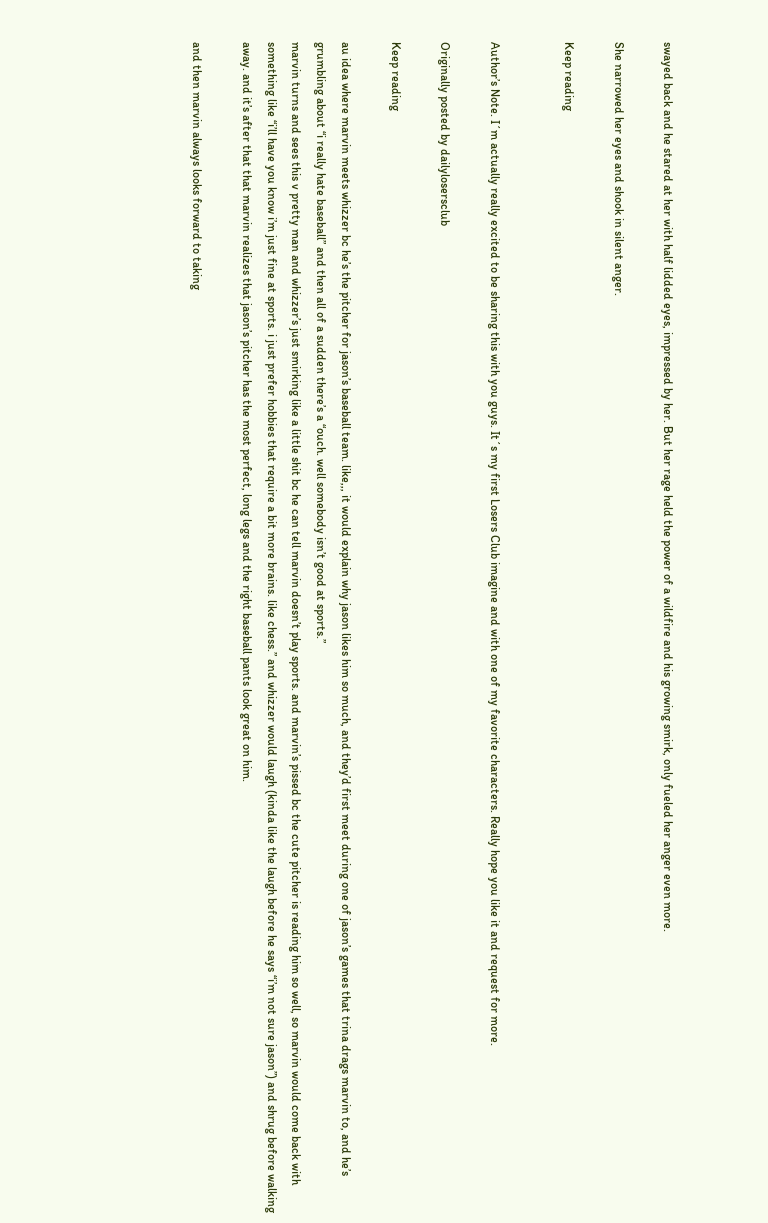swayed back and he stared at her with half lidded eyes, impressed by her. But her rage held the power of a wildfire and his growing smirk, only fueled her anger even more.

She narrowed her eyes and shook in silent anger.

Keep reading


Author’s Note. I´m actually really excited to be sharing this with you guys. It´s my first Losers Club imagine and with one of my favorite characters. Really hope you like it and request for more.

Originally posted by dailylosersclub

Keep reading

au idea where marvin meets whizzer bc he’s the pitcher for jason’s baseball team. like,,, it would explain why jason likes him so much, and they’d first meet during one of jason’s games that trina drags marvin to, and he’s grumbling about “i really hate baseball” and then all of a sudden there’s a “ouch. well somebody isn’t good at sports.”
marvin turns and sees this v pretty man and whizzer’s just smirking like a little shit bc he can tell marvin doesn’t play sports. and marvin’s pissed bc the cute pitcher is reading him so well, so marvin would come back with something like “i’ll have you know i’m just fine at sports. i just prefer hobbies that require a bit more brains. like chess.” and whizzer would laugh (kinda like the laugh before he says “i’m not sure jason”) and shrug before walking away. and it’s after that that marvin realizes that jason’s pitcher has the most perfect, long legs and the right baseball pants look great on him.

and then marvin always looks forward to taking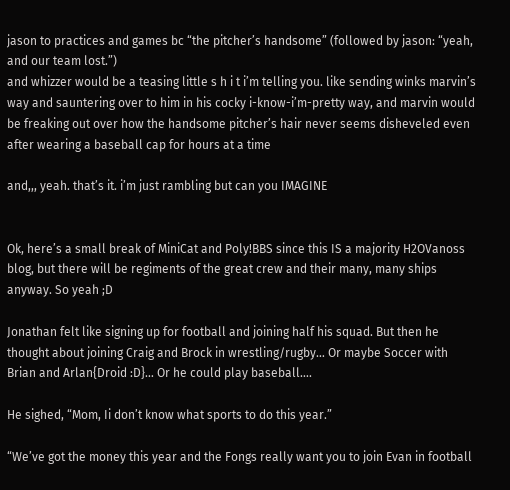jason to practices and games bc “the pitcher’s handsome” (followed by jason: “yeah, and our team lost.”)
and whizzer would be a teasing little s h i t i’m telling you. like sending winks marvin’s way and sauntering over to him in his cocky i-know-i’m-pretty way, and marvin would be freaking out over how the handsome pitcher’s hair never seems disheveled even after wearing a baseball cap for hours at a time

and,,, yeah. that’s it. i’m just rambling but can you IMAGINE


Ok, here’s a small break of MiniCat and Poly!BBS since this IS a majority H2OVanoss blog, but there will be regiments of the great crew and their many, many ships anyway. So yeah ;D

Jonathan felt like signing up for football and joining half his squad. But then he thought about joining Craig and Brock in wrestling/rugby… Or maybe Soccer with Brian and Arlan{Droid :D}… Or he could play baseball….

He sighed, “Mom, Ii don’t know what sports to do this year.”

“We’ve got the money this year and the Fongs really want you to join Evan in football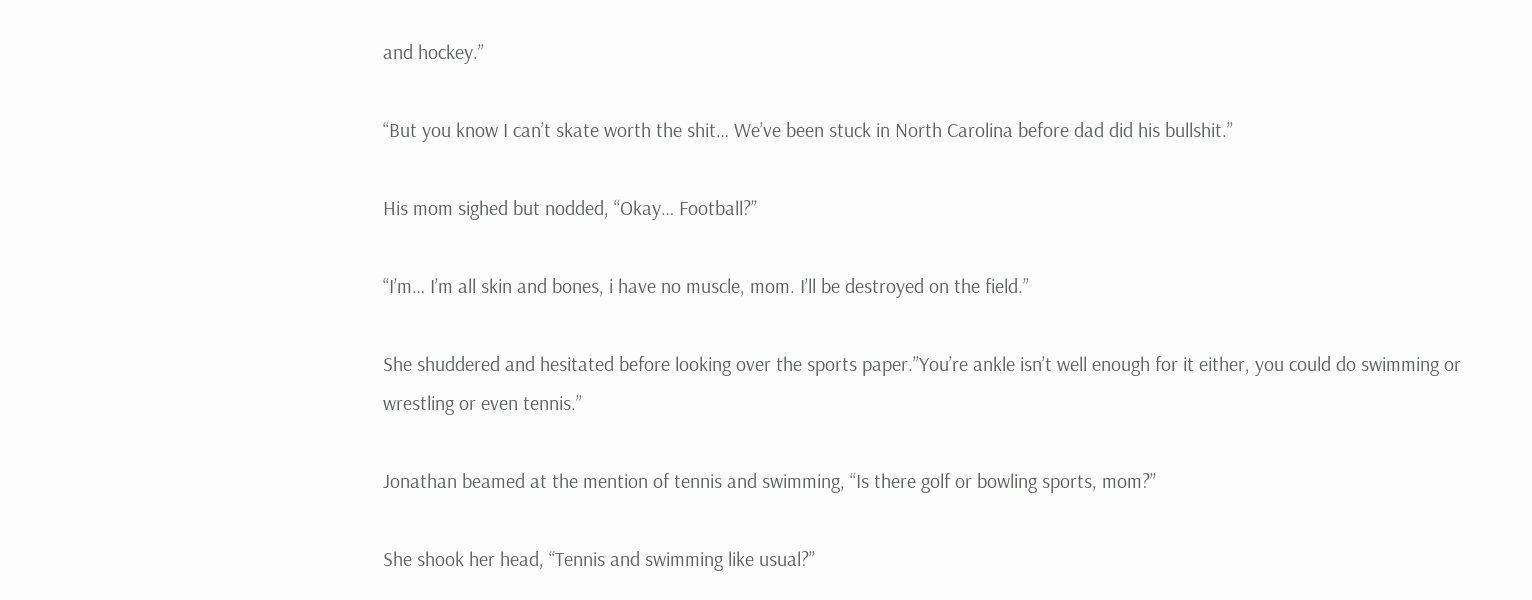and hockey.”

“But you know I can’t skate worth the shit… We’ve been stuck in North Carolina before dad did his bullshit.”

His mom sighed but nodded, “Okay… Football?”

“I’m… I’m all skin and bones, i have no muscle, mom. I’ll be destroyed on the field.”

She shuddered and hesitated before looking over the sports paper.”You’re ankle isn’t well enough for it either, you could do swimming or wrestling or even tennis.”

Jonathan beamed at the mention of tennis and swimming, “Is there golf or bowling sports, mom?”

She shook her head, “Tennis and swimming like usual?”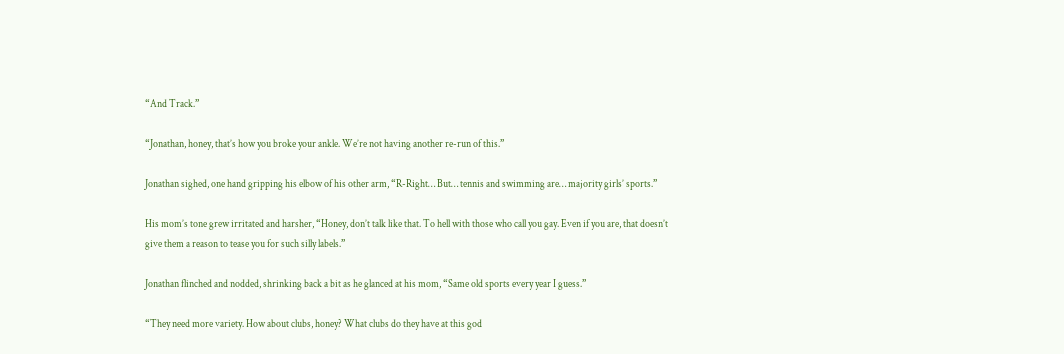“And Track.”

“Jonathan, honey, that’s how you broke your ankle. We’re not having another re-run of this.”

Jonathan sighed, one hand gripping his elbow of his other arm, “R-Right… But… tennis and swimming are… majority girls’ sports.”

His mom’s tone grew irritated and harsher, “Honey, don’t talk like that. To hell with those who call you gay. Even if you are, that doesn’t give them a reason to tease you for such silly labels.”

Jonathan flinched and nodded, shrinking back a bit as he glanced at his mom, “Same old sports every year I guess.”

“They need more variety. How about clubs, honey? What clubs do they have at this god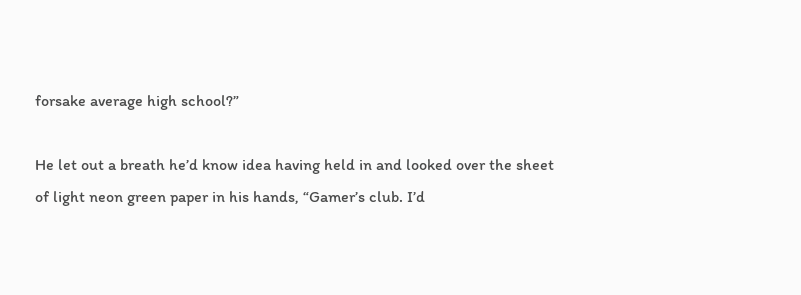forsake average high school?”

He let out a breath he’d know idea having held in and looked over the sheet of light neon green paper in his hands, “Gamer’s club. I’d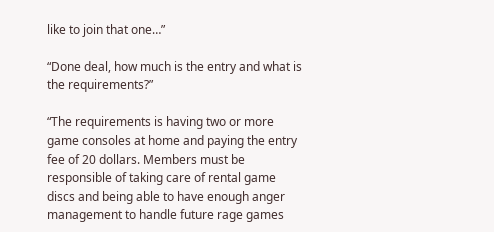like to join that one…”

“Done deal, how much is the entry and what is the requirements?”

“The requirements is having two or more game consoles at home and paying the entry fee of 20 dollars. Members must be responsible of taking care of rental game discs and being able to have enough anger management to handle future rage games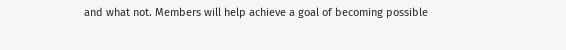and what not. Members will help achieve a goal of becoming possible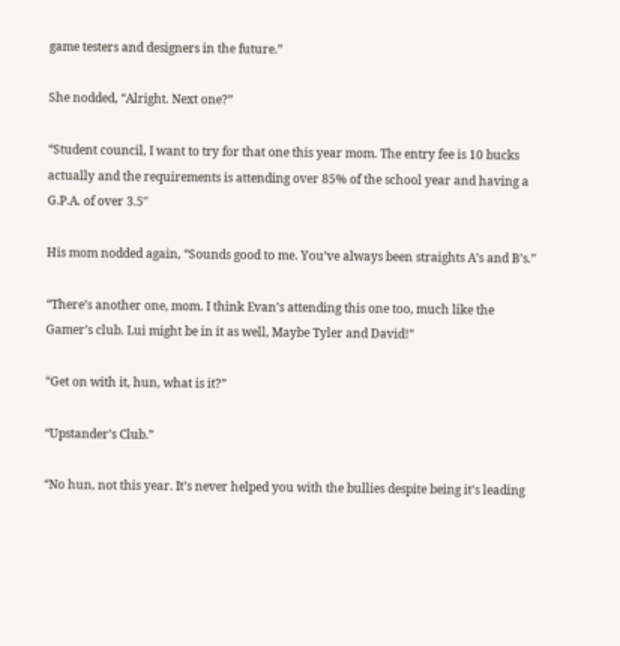game testers and designers in the future.”

She nodded, “Alright. Next one?”

“Student council, I want to try for that one this year mom. The entry fee is 10 bucks actually and the requirements is attending over 85% of the school year and having a G.P.A. of over 3.5″

His mom nodded again, “Sounds good to me. You’ve always been straights A’s and B’s.”

“There’s another one, mom. I think Evan’s attending this one too, much like the Gamer’s club. Lui might be in it as well, Maybe Tyler and David!”

“Get on with it, hun, what is it?”

“Upstander’s Club.”

“No hun, not this year. It’s never helped you with the bullies despite being it’s leading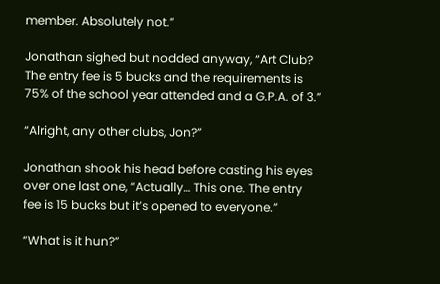member. Absolutely not.”

Jonathan sighed but nodded anyway, “Art Club? The entry fee is 5 bucks and the requirements is 75% of the school year attended and a G.P.A. of 3.”

“Alright, any other clubs, Jon?”

Jonathan shook his head before casting his eyes over one last one, “Actually… This one. The entry fee is 15 bucks but it’s opened to everyone.”

“What is it hun?”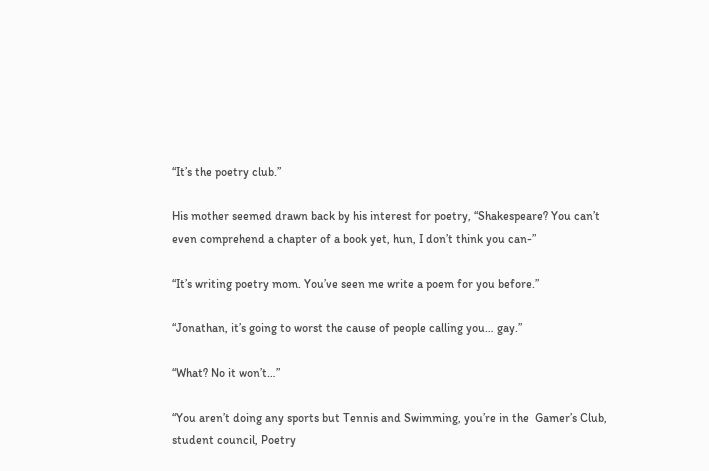“It’s the poetry club.”

His mother seemed drawn back by his interest for poetry, “Shakespeare? You can’t even comprehend a chapter of a book yet, hun, I don’t think you can-”

“It’s writing poetry mom. You’ve seen me write a poem for you before.”

“Jonathan, it’s going to worst the cause of people calling you… gay.”

“What? No it won’t…”

“You aren’t doing any sports but Tennis and Swimming, you’re in the  Gamer’s Club, student council, Poetry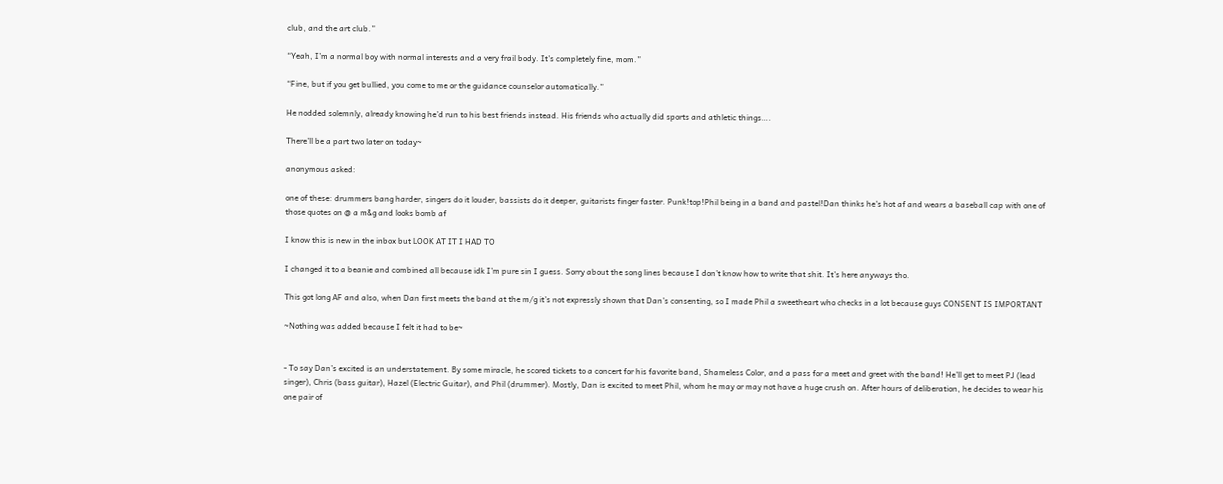club, and the art club.”

“Yeah, I’m a normal boy with normal interests and a very frail body. It’s completely fine, mom.”

“Fine, but if you get bullied, you come to me or the guidance counselor automatically.”

He nodded solemnly, already knowing he’d run to his best friends instead. His friends who actually did sports and athletic things….

There’ll be a part two later on today~

anonymous asked:

one of these: drummers bang harder, singers do it louder, bassists do it deeper, guitarists finger faster. Punk!top!Phil being in a band and pastel!Dan thinks he's hot af and wears a baseball cap with one of those quotes on @ a m&g and looks bomb af

I know this is new in the inbox but LOOK AT IT I HAD TO

I changed it to a beanie and combined all because idk I’m pure sin I guess. Sorry about the song lines because I don’t know how to write that shit. It’s here anyways tho.

This got long AF and also, when Dan first meets the band at the m/g it’s not expressly shown that Dan’s consenting, so I made Phil a sweetheart who checks in a lot because guys CONSENT IS IMPORTANT

~Nothing was added because I felt it had to be~


- To say Dan’s excited is an understatement. By some miracle, he scored tickets to a concert for his favorite band, Shameless Color, and a pass for a meet and greet with the band! He’ll get to meet PJ (lead singer), Chris (bass guitar), Hazel (Electric Guitar), and Phil (drummer). Mostly, Dan is excited to meet Phil, whom he may or may not have a huge crush on. After hours of deliberation, he decides to wear his one pair of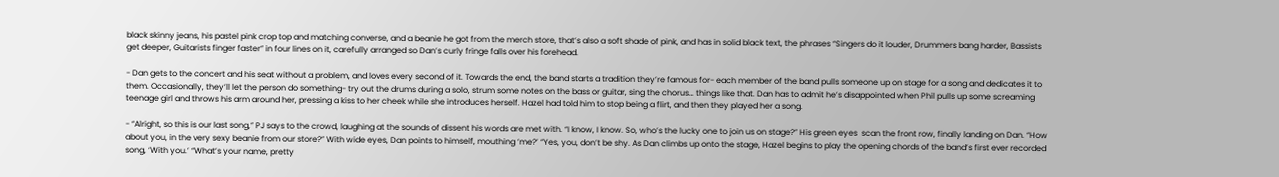black skinny jeans, his pastel pink crop top and matching converse, and a beanie he got from the merch store, that’s also a soft shade of pink, and has in solid black text, the phrases “Singers do it louder, Drummers bang harder, Bassists get deeper, Guitarists finger faster” in four lines on it, carefully arranged so Dan’s curly fringe falls over his forehead.

- Dan gets to the concert and his seat without a problem, and loves every second of it. Towards the end, the band starts a tradition they’re famous for- each member of the band pulls someone up on stage for a song and dedicates it to them. Occasionally, they’ll let the person do something- try out the drums during a solo, strum some notes on the bass or guitar, sing the chorus… things like that. Dan has to admit he’s disappointed when Phil pulls up some screaming teenage girl and throws his arm around her, pressing a kiss to her cheek while she introduces herself. Hazel had told him to stop being a flirt, and then they played her a song.

- “Alright, so this is our last song,” PJ says to the crowd, laughing at the sounds of dissent his words are met with. “I know, I know. So, who’s the lucky one to join us on stage?” His green eyes  scan the front row, finally landing on Dan. “How about you, in the very sexy beanie from our store?” With wide eyes, Dan points to himself, mouthing ‘me?’ “Yes, you, don’t be shy. As Dan climbs up onto the stage, Hazel begins to play the opening chords of the band’s first ever recorded song, ‘With you.’ “What’s your name, pretty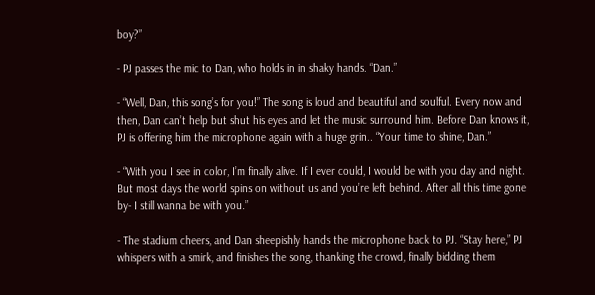boy?”

- PJ passes the mic to Dan, who holds in in shaky hands. “Dan.”

- “Well, Dan, this song’s for you!” The song is loud and beautiful and soulful. Every now and then, Dan can’t help but shut his eyes and let the music surround him. Before Dan knows it, PJ is offering him the microphone again with a huge grin.. “Your time to shine, Dan.”

- “With you I see in color, I’m finally alive. If I ever could, I would be with you day and night. But most days the world spins on without us and you’re left behind. After all this time gone by- I still wanna be with you.”

- The stadium cheers, and Dan sheepishly hands the microphone back to PJ. “Stay here,” PJ whispers with a smirk, and finishes the song, thanking the crowd, finally bidding them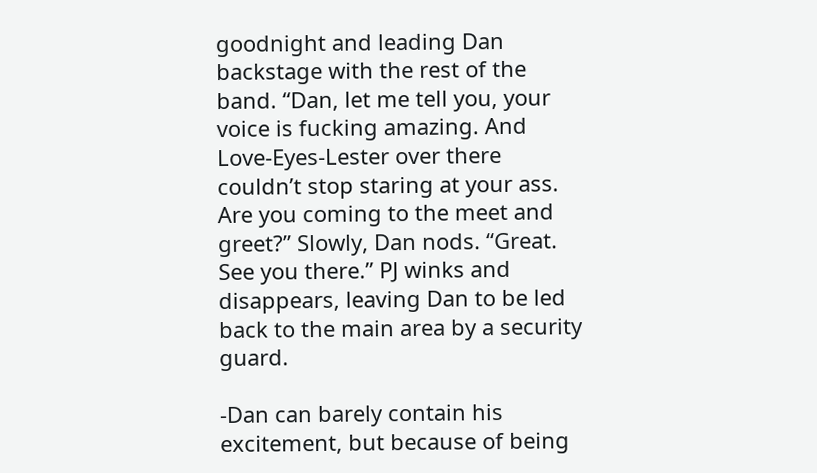goodnight and leading Dan backstage with the rest of the band. “Dan, let me tell you, your voice is fucking amazing. And Love-Eyes-Lester over there couldn’t stop staring at your ass. Are you coming to the meet and greet?” Slowly, Dan nods. “Great. See you there.” PJ winks and disappears, leaving Dan to be led back to the main area by a security guard.

-Dan can barely contain his excitement, but because of being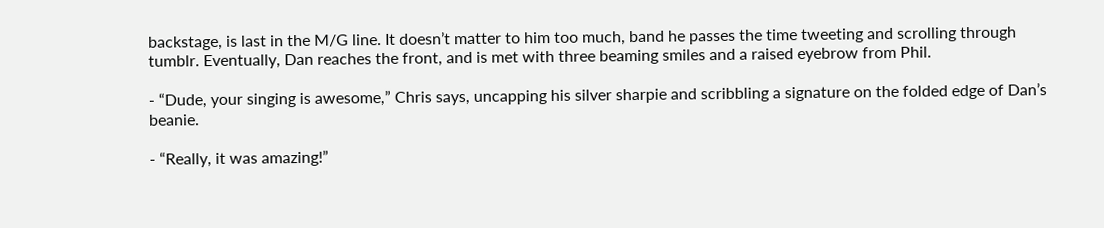backstage, is last in the M/G line. It doesn’t matter to him too much, band he passes the time tweeting and scrolling through tumblr. Eventually, Dan reaches the front, and is met with three beaming smiles and a raised eyebrow from Phil.

- “Dude, your singing is awesome,” Chris says, uncapping his silver sharpie and scribbling a signature on the folded edge of Dan’s beanie.

- “Really, it was amazing!”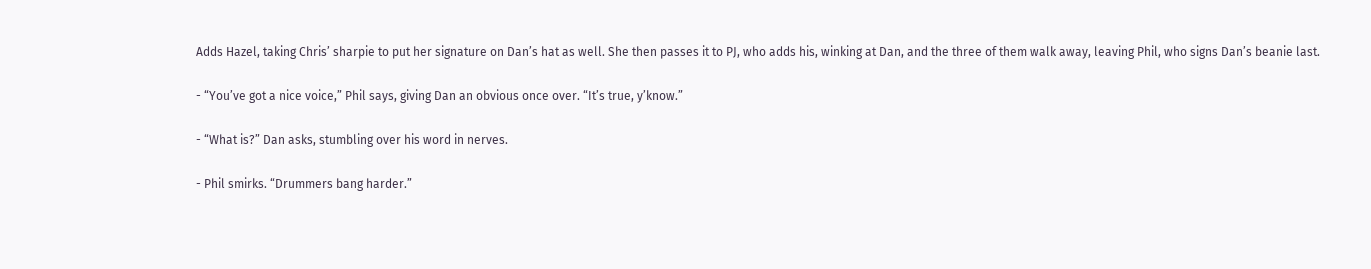Adds Hazel, taking Chris’ sharpie to put her signature on Dan’s hat as well. She then passes it to PJ, who adds his, winking at Dan, and the three of them walk away, leaving Phil, who signs Dan’s beanie last.

- “You’ve got a nice voice,” Phil says, giving Dan an obvious once over. “It’s true, y’know.”

- “What is?” Dan asks, stumbling over his word in nerves.

- Phil smirks. “Drummers bang harder.”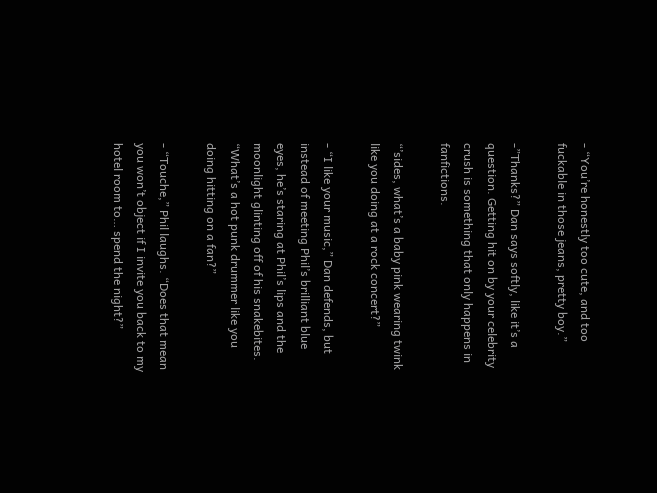- “You’re honestly too cute, and too fuckable in those jeans, pretty boy.”

-”Thanks?” Dan says softly, like it’s a question. Getting hit on by your celebrity crush is something that only happens in fanfictions.

“’sides, what’s a baby pink wearing twink like you doing at a rock concert?”

- “I like your music,” Dan defends, but instead of meeting Phil’s brilliant blue eyes, he’s staring at Phil’s lips and the moonlight glinting off of his snakebites. “What’s a hot punk drummer like you doing hitting on a fan?”

- “Touche,” Phil laughs. “Does that mean you won’t object if I invite you back to my hotel room to… spend the night?”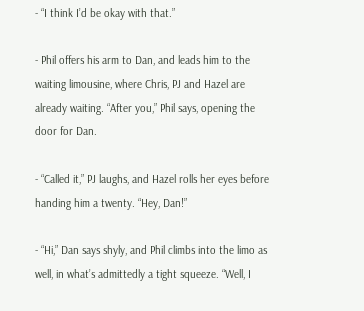- “I think I’d be okay with that.”

- Phil offers his arm to Dan, and leads him to the waiting limousine, where Chris, PJ and Hazel are already waiting. “After you,” Phil says, opening the door for Dan.

- “Called it,” PJ laughs, and Hazel rolls her eyes before handing him a twenty. “Hey, Dan!”

- “Hi,” Dan says shyly, and Phil climbs into the limo as well, in what’s admittedly a tight squeeze. “Well, I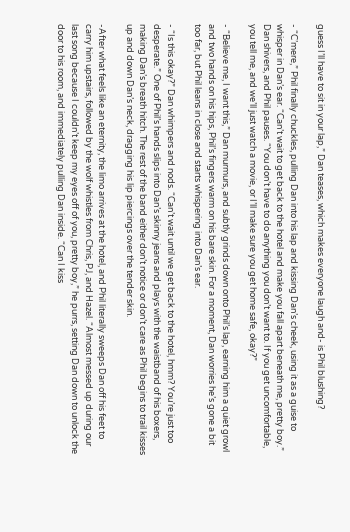guess I’ll have to sit in your lap,” Dan teases, which makes everyone laugh and- is Phil blushing?

- “C’mere,” Phil finally chuckles, pulling Dan into his lap and kissing Dan’s cheek, using it as a guise to whisper in Dan’s ear. “Can’t wait to get back to the hotel and make you fall apart beneath me, pretty boy.” Dan shivers, and Phil pauses. “You don’t have to do anything you don’t want to. If you get uncomfortable, you tell me, and we’ll just watch a movie, or I’ll make sure you get home safe, okay?”

- “Believe me, I want this,” Dan murmurs, and subtly grinds down onto Phil’s lap, earning him a quiet growl and two hands on his hips, Phil’s fingers warm on his bare skin. For a moment, Dan worries he’s gone a bit too far, but Phil leans in close and starts whispering into Dan’s ear.

- “Is this okay?” Dan whimpers and nods. “Can’t wait until we get back to the hotel, hmm? You’re just too desperate.” One of Phil’s hands slips into Dan’s skinny jeans and plays with the waistband of his boxers, making Dan’s breath hitch. The rest of the band either don’t notice or don’t care as Phil begins to trail kisses up and down Dan’s neck, dragging his lip piercings over the tender skin.

-After what feels like an eternity, the limo arrives at the hotel, and Phil literally sweeps Dan off his feet to carry him upstairs, followed by the wolf whistles from Chris, PJ, and Hazel. “Almost messed up during our last song because I couldn’t keep my eyes off of you, pretty boy,” he purrs, setting Dan down to unlock the door to his room, and immediately pulling Dan inside. “Can I kiss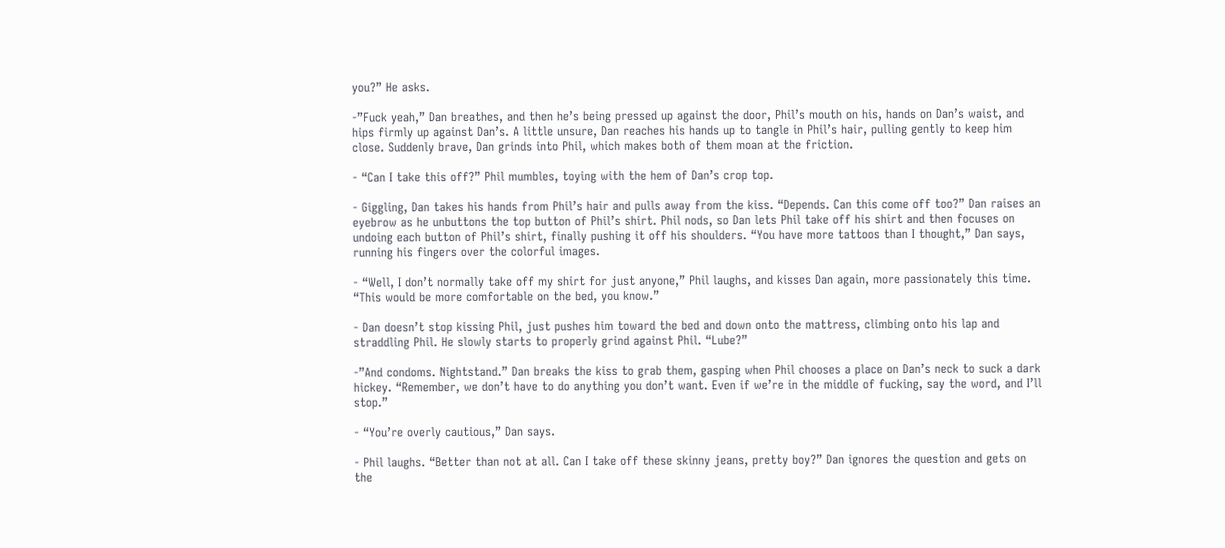you?” He asks.

-”Fuck yeah,” Dan breathes, and then he’s being pressed up against the door, Phil’s mouth on his, hands on Dan’s waist, and hips firmly up against Dan’s. A little unsure, Dan reaches his hands up to tangle in Phil’s hair, pulling gently to keep him close. Suddenly brave, Dan grinds into Phil, which makes both of them moan at the friction.

- “Can I take this off?” Phil mumbles, toying with the hem of Dan’s crop top.

- Giggling, Dan takes his hands from Phil’s hair and pulls away from the kiss. “Depends. Can this come off too?” Dan raises an eyebrow as he unbuttons the top button of Phil’s shirt. Phil nods, so Dan lets Phil take off his shirt and then focuses on undoing each button of Phil’s shirt, finally pushing it off his shoulders. “You have more tattoos than I thought,” Dan says, running his fingers over the colorful images.

- “Well, I don’t normally take off my shirt for just anyone,” Phil laughs, and kisses Dan again, more passionately this time. “This would be more comfortable on the bed, you know.”

- Dan doesn’t stop kissing Phil, just pushes him toward the bed and down onto the mattress, climbing onto his lap and straddling Phil. He slowly starts to properly grind against Phil. “Lube?”

-”And condoms. Nightstand.” Dan breaks the kiss to grab them, gasping when Phil chooses a place on Dan’s neck to suck a dark hickey. “Remember, we don’t have to do anything you don’t want. Even if we’re in the middle of fucking, say the word, and I’ll stop.”

- “You’re overly cautious,” Dan says.

- Phil laughs. “Better than not at all. Can I take off these skinny jeans, pretty boy?” Dan ignores the question and gets on the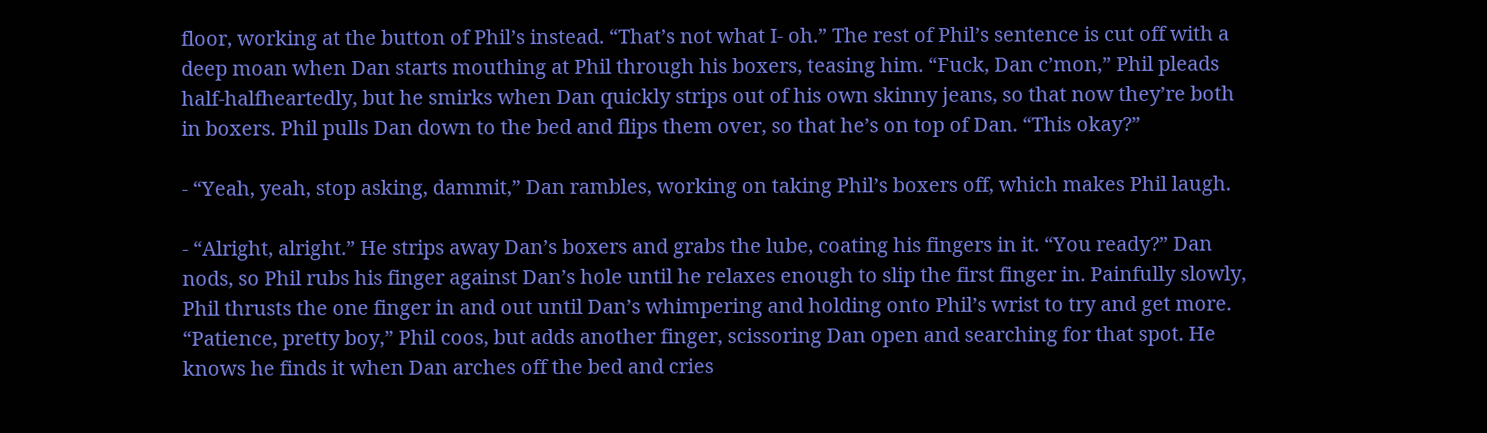floor, working at the button of Phil’s instead. “That’s not what I- oh.” The rest of Phil’s sentence is cut off with a deep moan when Dan starts mouthing at Phil through his boxers, teasing him. “Fuck, Dan c’mon,” Phil pleads half-halfheartedly, but he smirks when Dan quickly strips out of his own skinny jeans, so that now they’re both in boxers. Phil pulls Dan down to the bed and flips them over, so that he’s on top of Dan. “This okay?”

- “Yeah, yeah, stop asking, dammit,” Dan rambles, working on taking Phil’s boxers off, which makes Phil laugh.

- “Alright, alright.” He strips away Dan’s boxers and grabs the lube, coating his fingers in it. “You ready?” Dan nods, so Phil rubs his finger against Dan’s hole until he relaxes enough to slip the first finger in. Painfully slowly, Phil thrusts the one finger in and out until Dan’s whimpering and holding onto Phil’s wrist to try and get more. “Patience, pretty boy,” Phil coos, but adds another finger, scissoring Dan open and searching for that spot. He knows he finds it when Dan arches off the bed and cries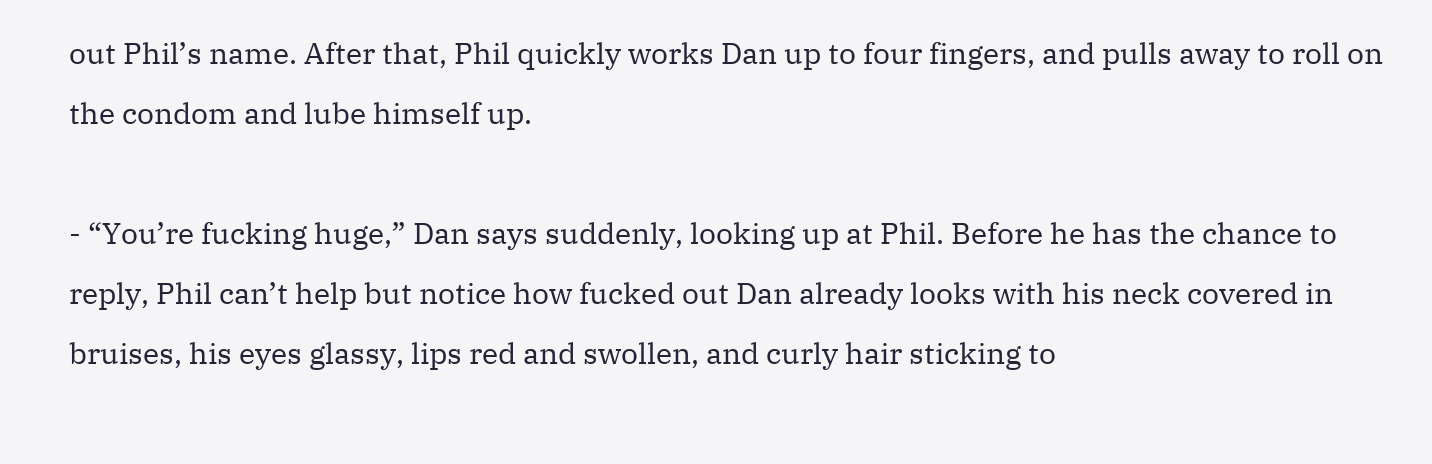out Phil’s name. After that, Phil quickly works Dan up to four fingers, and pulls away to roll on the condom and lube himself up.

- “You’re fucking huge,” Dan says suddenly, looking up at Phil. Before he has the chance to reply, Phil can’t help but notice how fucked out Dan already looks with his neck covered in bruises, his eyes glassy, lips red and swollen, and curly hair sticking to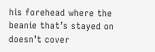his forehead where the beanie that’s stayed on doesn’t cover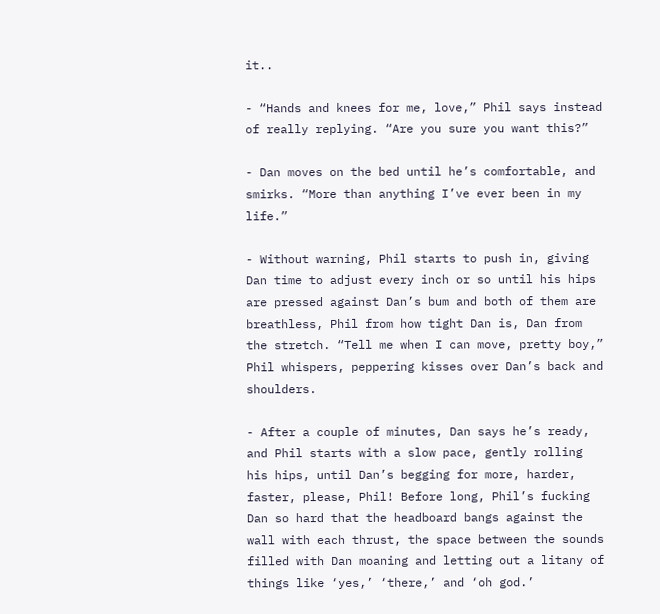it..

- “Hands and knees for me, love,” Phil says instead of really replying. “Are you sure you want this?”

- Dan moves on the bed until he’s comfortable, and smirks. “More than anything I’ve ever been in my life.”

- Without warning, Phil starts to push in, giving Dan time to adjust every inch or so until his hips are pressed against Dan’s bum and both of them are breathless, Phil from how tight Dan is, Dan from the stretch. “Tell me when I can move, pretty boy,” Phil whispers, peppering kisses over Dan’s back and shoulders.

- After a couple of minutes, Dan says he’s ready, and Phil starts with a slow pace, gently rolling his hips, until Dan’s begging for more, harder, faster, please, Phil! Before long, Phil’s fucking Dan so hard that the headboard bangs against the wall with each thrust, the space between the sounds filled with Dan moaning and letting out a litany of things like ‘yes,’ ‘there,’ and ‘oh god.’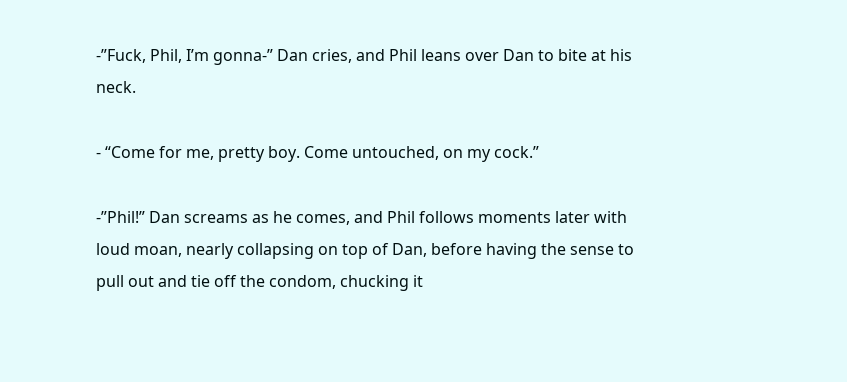-”Fuck, Phil, I’m gonna-” Dan cries, and Phil leans over Dan to bite at his neck.

- “Come for me, pretty boy. Come untouched, on my cock.”

-”Phil!” Dan screams as he comes, and Phil follows moments later with loud moan, nearly collapsing on top of Dan, before having the sense to pull out and tie off the condom, chucking it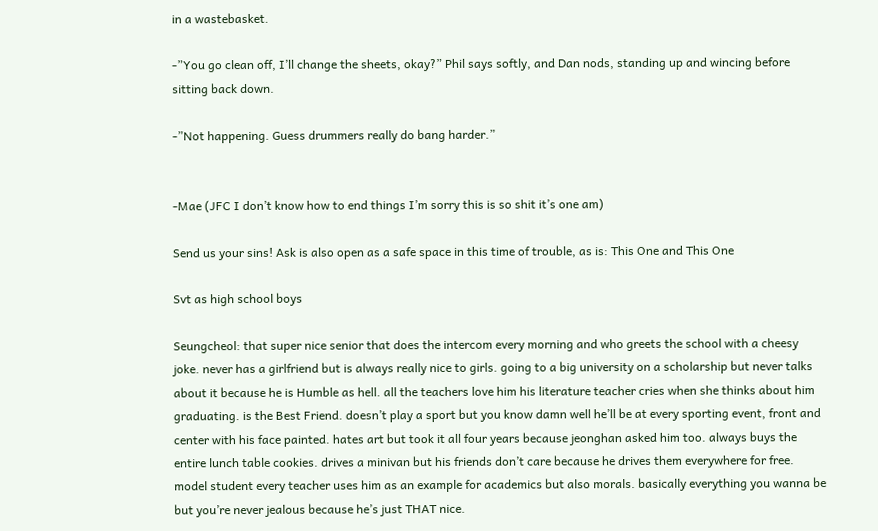in a wastebasket.

-”You go clean off, I’ll change the sheets, okay?” Phil says softly, and Dan nods, standing up and wincing before sitting back down.

-”Not happening. Guess drummers really do bang harder.”


-Mae (JFC I don’t know how to end things I’m sorry this is so shit it’s one am)

Send us your sins! Ask is also open as a safe space in this time of trouble, as is: This One and This One

Svt as high school boys

Seungcheol: that super nice senior that does the intercom every morning and who greets the school with a cheesy joke. never has a girlfriend but is always really nice to girls. going to a big university on a scholarship but never talks about it because he is Humble as hell. all the teachers love him his literature teacher cries when she thinks about him graduating. is the Best Friend. doesn’t play a sport but you know damn well he’ll be at every sporting event, front and center with his face painted. hates art but took it all four years because jeonghan asked him too. always buys the entire lunch table cookies. drives a minivan but his friends don’t care because he drives them everywhere for free. model student every teacher uses him as an example for academics but also morals. basically everything you wanna be but you’re never jealous because he’s just THAT nice.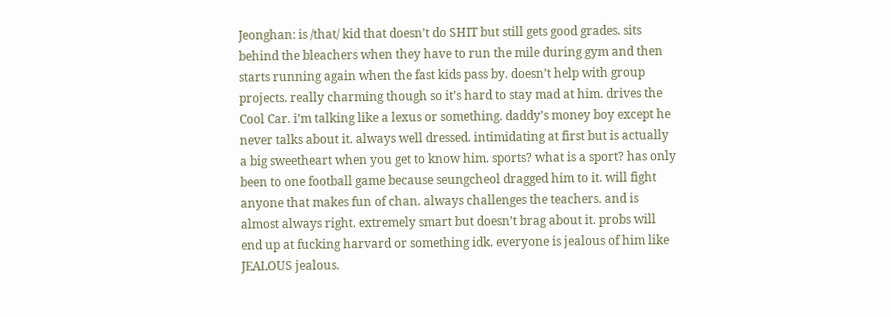Jeonghan: is /that/ kid that doesn’t do SHIT but still gets good grades. sits behind the bleachers when they have to run the mile during gym and then starts running again when the fast kids pass by. doesn’t help with group projects. really charming though so it’s hard to stay mad at him. drives the Cool Car. i’m talking like a lexus or something. daddy’s money boy except he never talks about it. always well dressed. intimidating at first but is actually a big sweetheart when you get to know him. sports? what is a sport? has only been to one football game because seungcheol dragged him to it. will fight anyone that makes fun of chan. always challenges the teachers. and is almost always right. extremely smart but doesn’t brag about it. probs will end up at fucking harvard or something idk. everyone is jealous of him like JEALOUS jealous.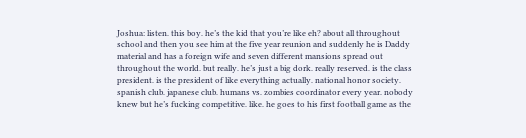Joshua: listen. this boy. he’s the kid that you’re like eh? about all throughout school and then you see him at the five year reunion and suddenly he is Daddy material and has a foreign wife and seven different mansions spread out throughout the world. but really. he’s just a big dork. really reserved. is the class president. is the president of like everything actually. national honor society. spanish club. japanese club. humans vs. zombies coordinator every year. nobody knew but he’s fucking competitive. like. he goes to his first football game as the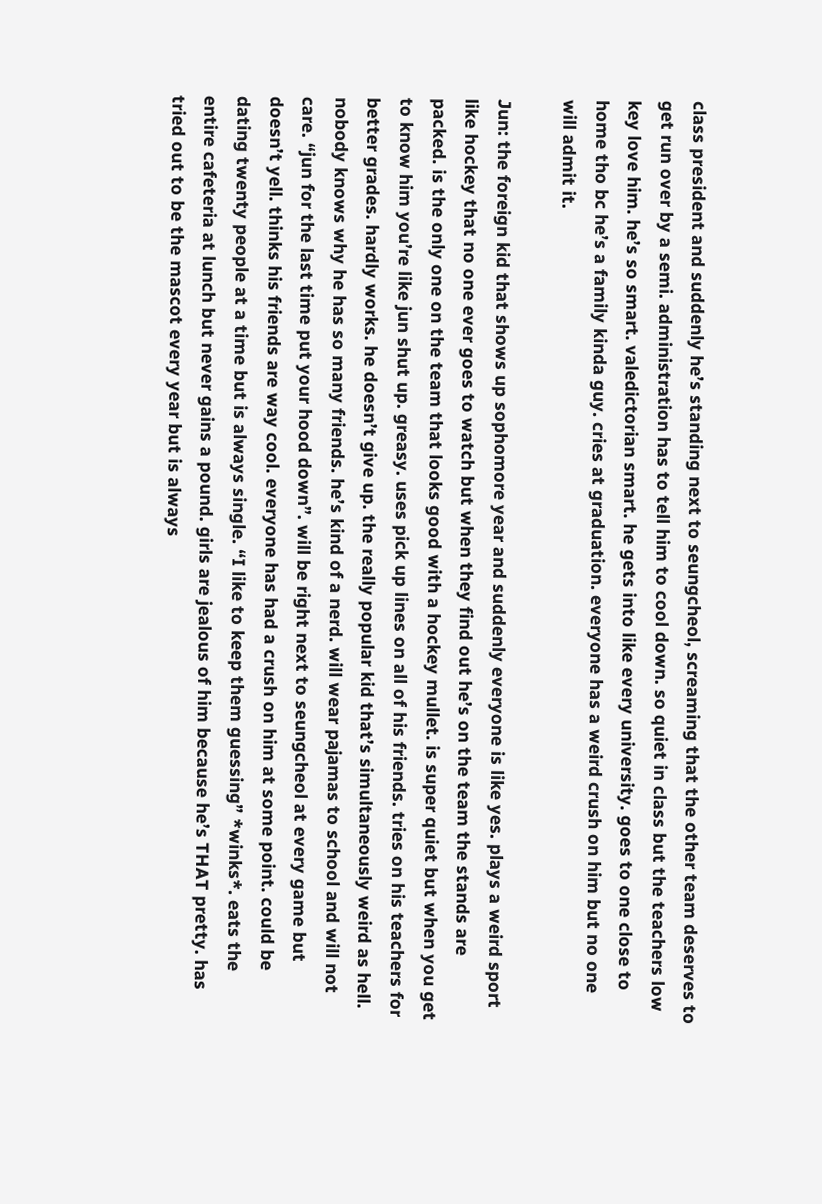class president and suddenly he’s standing next to seungcheol, screaming that the other team deserves to get run over by a semi. administration has to tell him to cool down. so quiet in class but the teachers low key love him. he’s so smart. valedictorian smart. he gets into like every university. goes to one close to home tho bc he’s a family kinda guy. cries at graduation. everyone has a weird crush on him but no one will admit it.

Jun: the foreign kid that shows up sophomore year and suddenly everyone is like yes. plays a weird sport like hockey that no one ever goes to watch but when they find out he’s on the team the stands are packed. is the only one on the team that looks good with a hockey mullet. is super quiet but when you get to know him you’re like jun shut up. greasy. uses pick up lines on all of his friends. tries on his teachers for better grades. hardly works. he doesn’t give up. the really popular kid that’s simultaneously weird as hell. nobody knows why he has so many friends. he’s kind of a nerd. will wear pajamas to school and will not care. “jun for the last time put your hood down”. will be right next to seungcheol at every game but doesn’t yell. thinks his friends are way cool. everyone has had a crush on him at some point. could be dating twenty people at a time but is always single. “I like to keep them guessing” *winks*. eats the entire cafeteria at lunch but never gains a pound. girls are jealous of him because he’s THAT pretty. has tried out to be the mascot every year but is always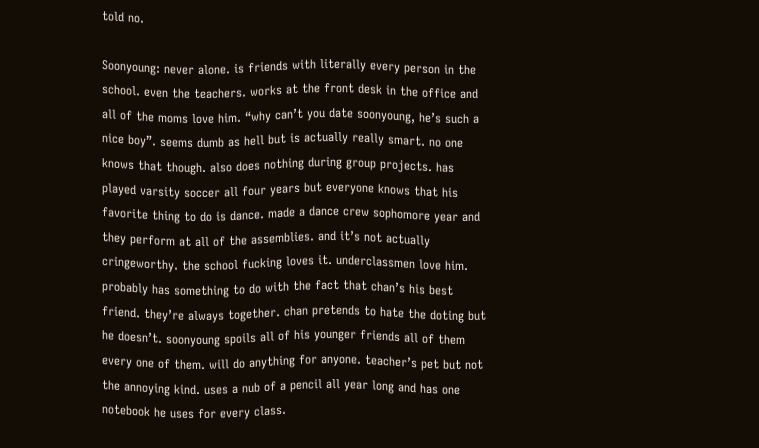told no.

Soonyoung: never alone. is friends with literally every person in the school. even the teachers. works at the front desk in the office and all of the moms love him. “why can’t you date soonyoung, he’s such a nice boy”. seems dumb as hell but is actually really smart. no one knows that though. also does nothing during group projects. has played varsity soccer all four years but everyone knows that his favorite thing to do is dance. made a dance crew sophomore year and they perform at all of the assemblies. and it’s not actually cringeworthy. the school fucking loves it. underclassmen love him. probably has something to do with the fact that chan’s his best friend. they’re always together. chan pretends to hate the doting but he doesn’t. soonyoung spoils all of his younger friends all of them every one of them. will do anything for anyone. teacher’s pet but not the annoying kind. uses a nub of a pencil all year long and has one notebook he uses for every class.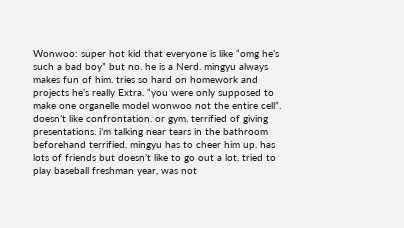Wonwoo: super hot kid that everyone is like “omg he’s such a bad boy” but no. he is a Nerd. mingyu always makes fun of him. tries so hard on homework and projects he’s really Extra. “you were only supposed to make one organelle model wonwoo not the entire cell”. doesn’t like confrontation. or gym. terrified of giving presentations. i’m talking near tears in the bathroom beforehand terrified. mingyu has to cheer him up. has lots of friends but doesn’t like to go out a lot. tried to play baseball freshman year, was not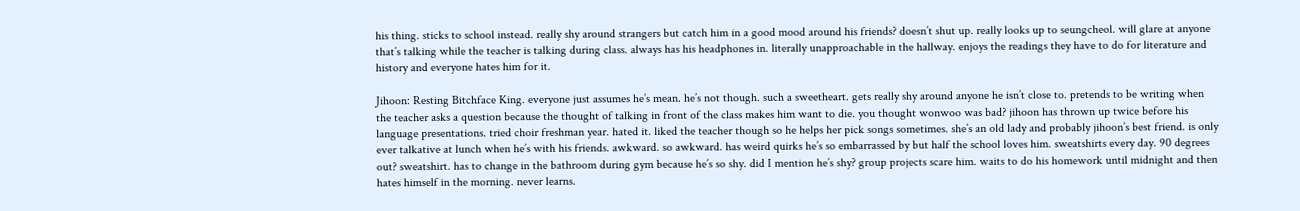his thing. sticks to school instead. really shy around strangers but catch him in a good mood around his friends? doesn’t shut up. really looks up to seungcheol. will glare at anyone that’s talking while the teacher is talking during class. always has his headphones in. literally unapproachable in the hallway. enjoys the readings they have to do for literature and history and everyone hates him for it.

Jihoon: Resting Bitchface King. everyone just assumes he’s mean. he’s not though. such a sweetheart. gets really shy around anyone he isn’t close to. pretends to be writing when the teacher asks a question because the thought of talking in front of the class makes him want to die. you thought wonwoo was bad? jihoon has thrown up twice before his language presentations. tried choir freshman year. hated it. liked the teacher though so he helps her pick songs sometimes. she’s an old lady and probably jihoon’s best friend. is only ever talkative at lunch when he’s with his friends. awkward. so awkward. has weird quirks he’s so embarrassed by but half the school loves him. sweatshirts every day. 90 degrees out? sweatshirt. has to change in the bathroom during gym because he’s so shy. did I mention he’s shy? group projects scare him. waits to do his homework until midnight and then hates himself in the morning. never learns.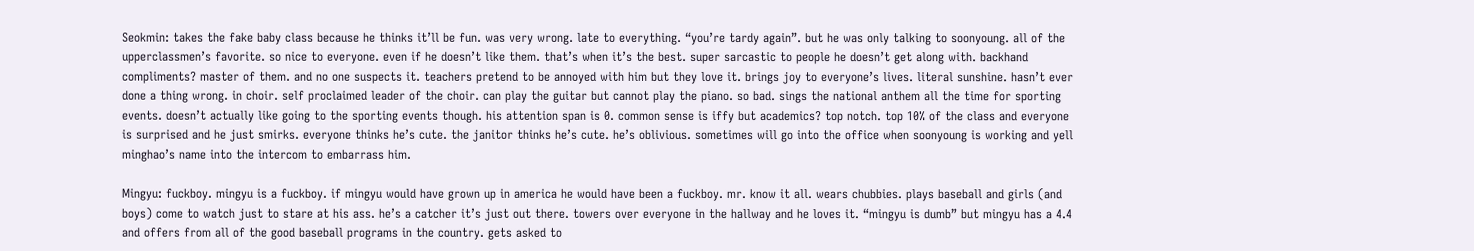Seokmin: takes the fake baby class because he thinks it’ll be fun. was very wrong. late to everything. “you’re tardy again”. but he was only talking to soonyoung. all of the upperclassmen’s favorite. so nice to everyone. even if he doesn’t like them. that’s when it’s the best. super sarcastic to people he doesn’t get along with. backhand compliments? master of them. and no one suspects it. teachers pretend to be annoyed with him but they love it. brings joy to everyone’s lives. literal sunshine. hasn’t ever done a thing wrong. in choir. self proclaimed leader of the choir. can play the guitar but cannot play the piano. so bad. sings the national anthem all the time for sporting events. doesn’t actually like going to the sporting events though. his attention span is 0. common sense is iffy but academics? top notch. top 10% of the class and everyone is surprised and he just smirks. everyone thinks he’s cute. the janitor thinks he’s cute. he’s oblivious. sometimes will go into the office when soonyoung is working and yell minghao’s name into the intercom to embarrass him.

Mingyu: fuckboy. mingyu is a fuckboy. if mingyu would have grown up in america he would have been a fuckboy. mr. know it all. wears chubbies. plays baseball and girls (and boys) come to watch just to stare at his ass. he’s a catcher it’s just out there. towers over everyone in the hallway and he loves it. “mingyu is dumb” but mingyu has a 4.4 and offers from all of the good baseball programs in the country. gets asked to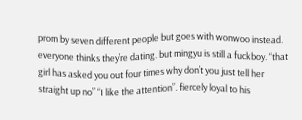prom by seven different people but goes with wonwoo instead. everyone thinks they’re dating. but mingyu is still a fuckboy. “that girl has asked you out four times why don’t you just tell her straight up no” “I like the attention”. fiercely loyal to his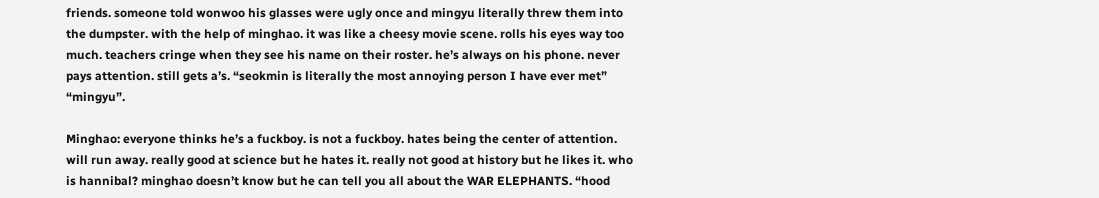friends. someone told wonwoo his glasses were ugly once and mingyu literally threw them into the dumpster. with the help of minghao. it was like a cheesy movie scene. rolls his eyes way too much. teachers cringe when they see his name on their roster. he’s always on his phone. never pays attention. still gets a’s. “seokmin is literally the most annoying person I have ever met” “mingyu”.

Minghao: everyone thinks he’s a fuckboy. is not a fuckboy. hates being the center of attention. will run away. really good at science but he hates it. really not good at history but he likes it. who is hannibal? minghao doesn’t know but he can tell you all about the WAR ELEPHANTS. “hood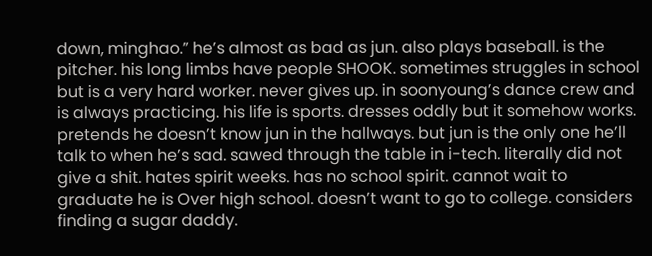down, minghao.” he’s almost as bad as jun. also plays baseball. is the pitcher. his long limbs have people SHOOK. sometimes struggles in school but is a very hard worker. never gives up. in soonyoung’s dance crew and is always practicing. his life is sports. dresses oddly but it somehow works. pretends he doesn’t know jun in the hallways. but jun is the only one he’ll talk to when he’s sad. sawed through the table in i-tech. literally did not give a shit. hates spirit weeks. has no school spirit. cannot wait to graduate he is Over high school. doesn’t want to go to college. considers finding a sugar daddy.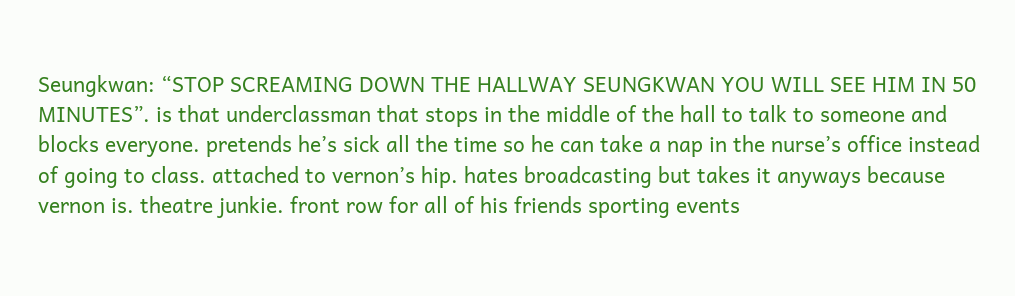Seungkwan: “STOP SCREAMING DOWN THE HALLWAY SEUNGKWAN YOU WILL SEE HIM IN 50 MINUTES”. is that underclassman that stops in the middle of the hall to talk to someone and blocks everyone. pretends he’s sick all the time so he can take a nap in the nurse’s office instead of going to class. attached to vernon’s hip. hates broadcasting but takes it anyways because vernon is. theatre junkie. front row for all of his friends sporting events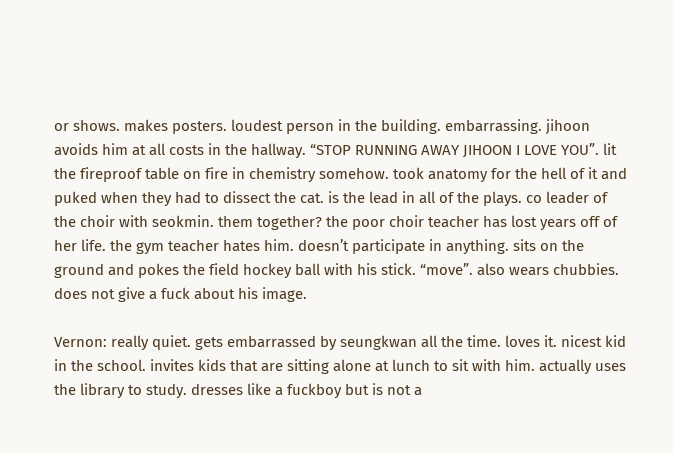or shows. makes posters. loudest person in the building. embarrassing. jihoon avoids him at all costs in the hallway. “STOP RUNNING AWAY JIHOON I LOVE YOU”. lit the fireproof table on fire in chemistry somehow. took anatomy for the hell of it and puked when they had to dissect the cat. is the lead in all of the plays. co leader of the choir with seokmin. them together? the poor choir teacher has lost years off of her life. the gym teacher hates him. doesn’t participate in anything. sits on the ground and pokes the field hockey ball with his stick. “move”. also wears chubbies. does not give a fuck about his image.

Vernon: really quiet. gets embarrassed by seungkwan all the time. loves it. nicest kid in the school. invites kids that are sitting alone at lunch to sit with him. actually uses the library to study. dresses like a fuckboy but is not a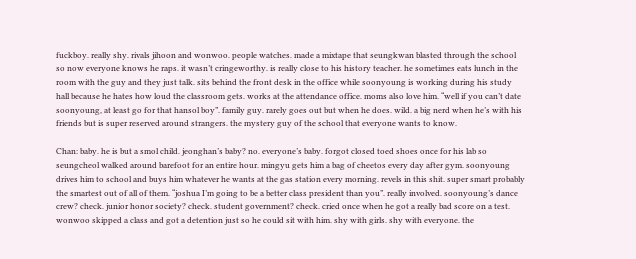fuckboy. really shy. rivals jihoon and wonwoo. people watches. made a mixtape that seungkwan blasted through the school so now everyone knows he raps. it wasn’t cringeworthy. is really close to his history teacher. he sometimes eats lunch in the room with the guy and they just talk. sits behind the front desk in the office while soonyoung is working during his study hall because he hates how loud the classroom gets. works at the attendance office. moms also love him. “well if you can’t date soonyoung, at least go for that hansol boy”. family guy. rarely goes out but when he does. wild. a big nerd when he’s with his friends but is super reserved around strangers. the mystery guy of the school that everyone wants to know.

Chan: baby. he is but a smol child. jeonghan’s baby? no. everyone’s baby. forgot closed toed shoes once for his lab so seungcheol walked around barefoot for an entire hour. mingyu gets him a bag of cheetos every day after gym. soonyoung drives him to school and buys him whatever he wants at the gas station every morning. revels in this shit. super smart probably the smartest out of all of them. “joshua I’m going to be a better class president than you”. really involved. soonyoung’s dance crew? check. junior honor society? check. student government? check. cried once when he got a really bad score on a test. wonwoo skipped a class and got a detention just so he could sit with him. shy with girls. shy with everyone. the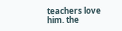teachers love him. the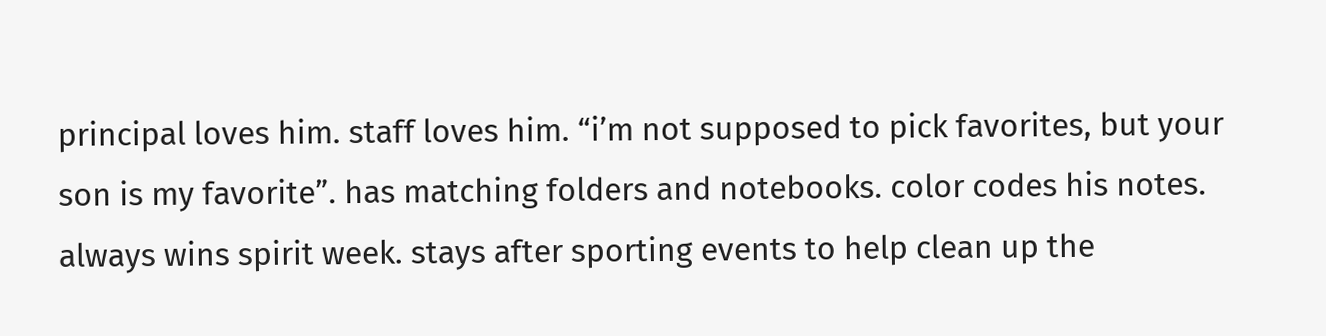principal loves him. staff loves him. “i’m not supposed to pick favorites, but your son is my favorite”. has matching folders and notebooks. color codes his notes. always wins spirit week. stays after sporting events to help clean up the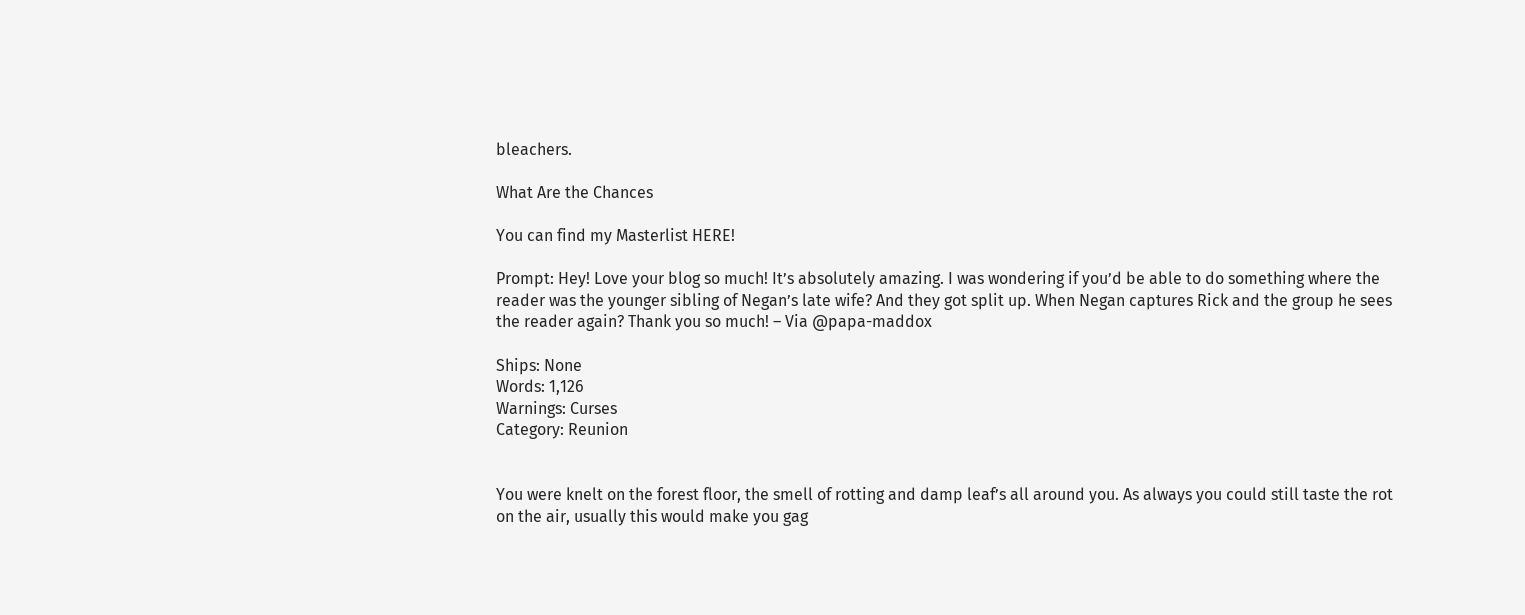bleachers.

What Are the Chances

You can find my Masterlist HERE!

Prompt: Hey! Love your blog so much! It’s absolutely amazing. I was wondering if you’d be able to do something where the reader was the younger sibling of Negan’s late wife? And they got split up. When Negan captures Rick and the group he sees the reader again? Thank you so much! – Via @papa-maddox

Ships: None
Words: 1,126
Warnings: Curses
Category: Reunion


You were knelt on the forest floor, the smell of rotting and damp leaf’s all around you. As always you could still taste the rot on the air, usually this would make you gag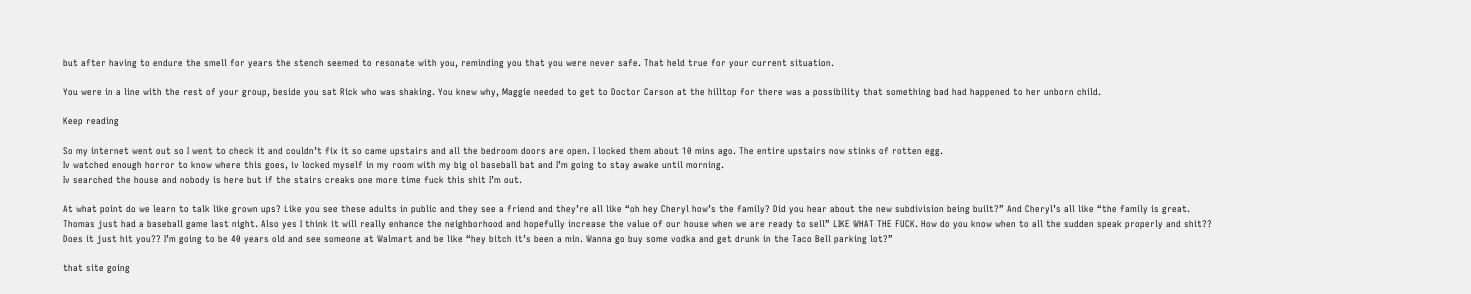but after having to endure the smell for years the stench seemed to resonate with you, reminding you that you were never safe. That held true for your current situation.

You were in a line with the rest of your group, beside you sat Rick who was shaking. You knew why, Maggie needed to get to Doctor Carson at the hilltop for there was a possibility that something bad had happened to her unborn child.

Keep reading

So my internet went out so I went to check it and couldn’t fix it so came upstairs and all the bedroom doors are open. I locked them about 10 mins ago. The entire upstairs now stinks of rotten egg.
Iv watched enough horror to know where this goes, iv locked myself in my room with my big ol baseball bat and I’m going to stay awake until morning.
Iv searched the house and nobody is here but if the stairs creaks one more time fuck this shit I’m out.

At what point do we learn to talk like grown ups? Like you see these adults in public and they see a friend and they’re all like “oh hey Cheryl how’s the family? Did you hear about the new subdivision being built?” And Cheryl’s all like “the family is great. Thomas just had a baseball game last night. Also yes I think it will really enhance the neighborhood and hopefully increase the value of our house when we are ready to sell” LIKE WHAT THE FUCK. How do you know when to all the sudden speak properly and shit?? Does it just hit you?? I’m going to be 40 years old and see someone at Walmart and be like “hey bitch it’s been a min. Wanna go buy some vodka and get drunk in the Taco Bell parking lot?”

that site going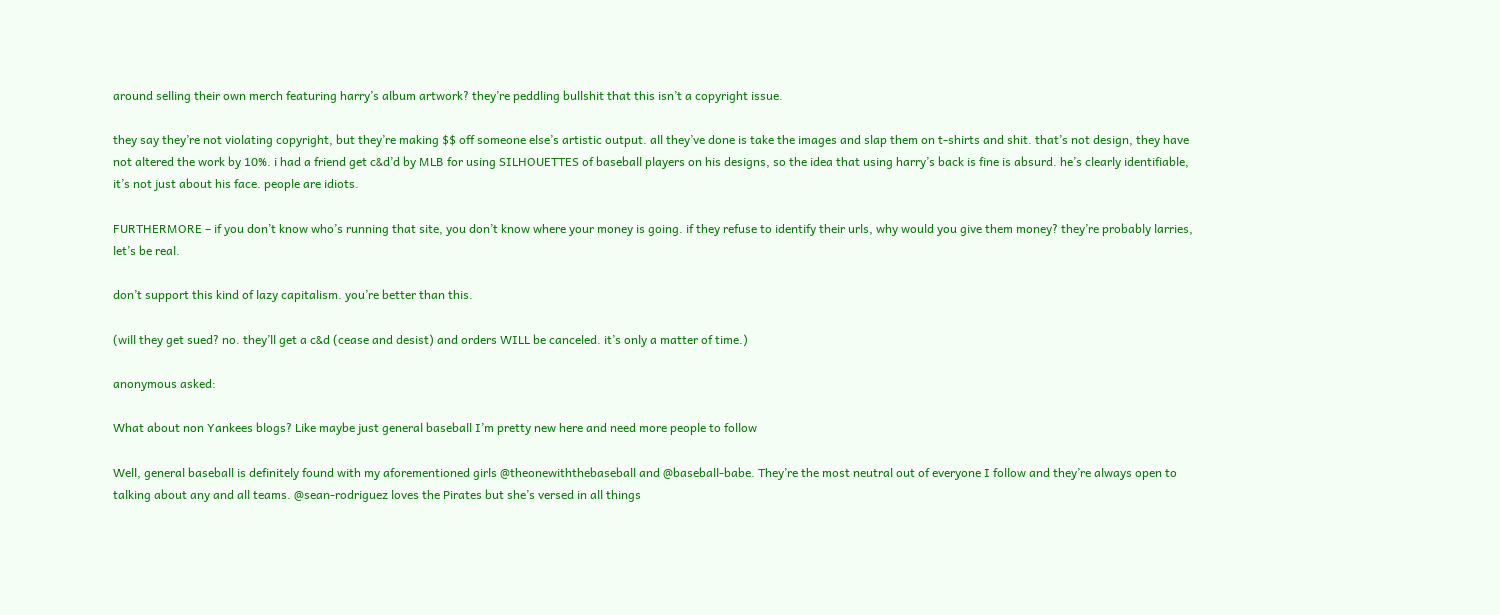around selling their own merch featuring harry’s album artwork? they’re peddling bullshit that this isn’t a copyright issue.

they say they’re not violating copyright, but they’re making $$ off someone else’s artistic output. all they’ve done is take the images and slap them on t-shirts and shit. that’s not design, they have not altered the work by 10%. i had a friend get c&d’d by MLB for using SILHOUETTES of baseball players on his designs, so the idea that using harry’s back is fine is absurd. he’s clearly identifiable, it’s not just about his face. people are idiots.

FURTHERMORE – if you don’t know who’s running that site, you don’t know where your money is going. if they refuse to identify their urls, why would you give them money? they’re probably larries, let’s be real.

don’t support this kind of lazy capitalism. you’re better than this.

(will they get sued? no. they’ll get a c&d (cease and desist) and orders WILL be canceled. it’s only a matter of time.)

anonymous asked:

What about non Yankees blogs? Like maybe just general baseball I’m pretty new here and need more people to follow

Well, general baseball is definitely found with my aforementioned girls @theonewiththebaseball and @baseball-babe. They’re the most neutral out of everyone I follow and they’re always open to talking about any and all teams. @sean-rodriguez loves the Pirates but she’s versed in all things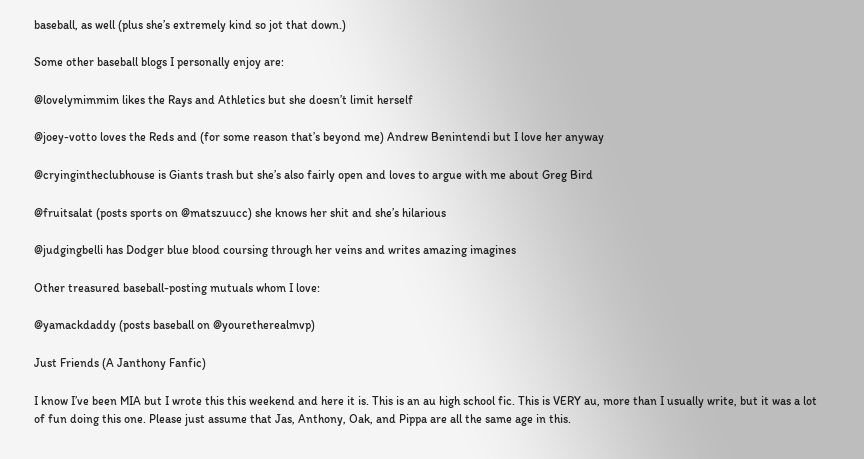baseball, as well (plus she’s extremely kind so jot that down.)

Some other baseball blogs I personally enjoy are:

@lovelymimmim likes the Rays and Athletics but she doesn’t limit herself

@joey-votto loves the Reds and (for some reason that’s beyond me) Andrew Benintendi but I love her anyway

@cryingintheclubhouse is Giants trash but she’s also fairly open and loves to argue with me about Greg Bird

@fruitsalat (posts sports on @matszuucc) she knows her shit and she’s hilarious

@judgingbelli has Dodger blue blood coursing through her veins and writes amazing imagines

Other treasured baseball-posting mutuals whom I love:

@yamackdaddy (posts baseball on @youretherealmvp)

Just Friends (A Janthony Fanfic)

I know I’ve been MIA but I wrote this this weekend and here it is. This is an au high school fic. This is VERY au, more than I usually write, but it was a lot of fun doing this one. Please just assume that Jas, Anthony, Oak, and Pippa are all the same age in this.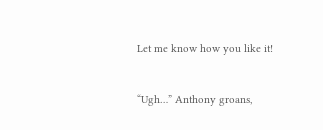Let me know how you like it!


“Ugh…” Anthony groans,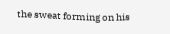the sweat forming on his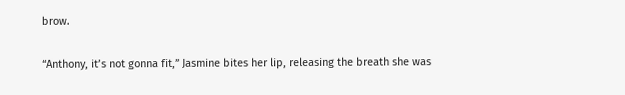brow.

“Anthony, it’s not gonna fit,” Jasmine bites her lip, releasing the breath she was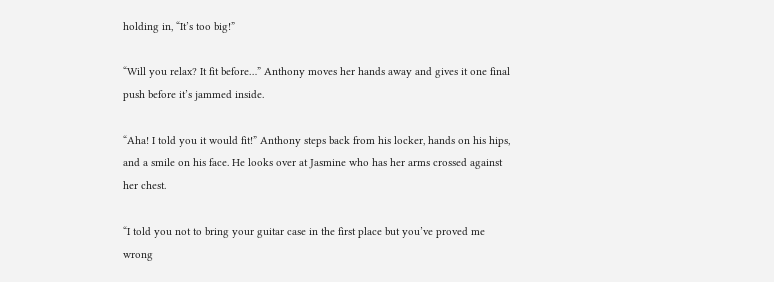holding in, “It’s too big!”

“Will you relax? It fit before…” Anthony moves her hands away and gives it one final push before it’s jammed inside.

“Aha! I told you it would fit!” Anthony steps back from his locker, hands on his hips, and a smile on his face. He looks over at Jasmine who has her arms crossed against her chest.

“I told you not to bring your guitar case in the first place but you’ve proved me wrong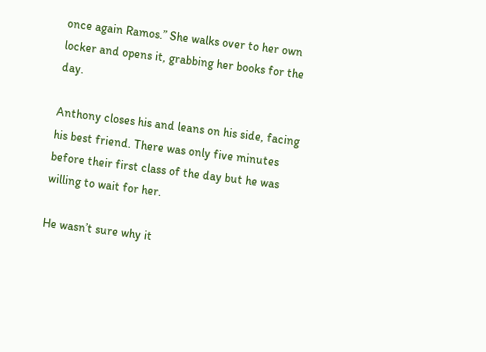once again Ramos.” She walks over to her own locker and opens it, grabbing her books for the day.

Anthony closes his and leans on his side, facing his best friend. There was only five minutes before their first class of the day but he was willing to wait for her.

He wasn’t sure why it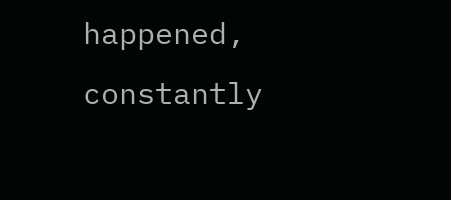happened, constantly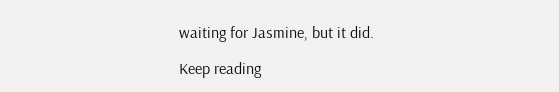waiting for Jasmine, but it did.

Keep reading